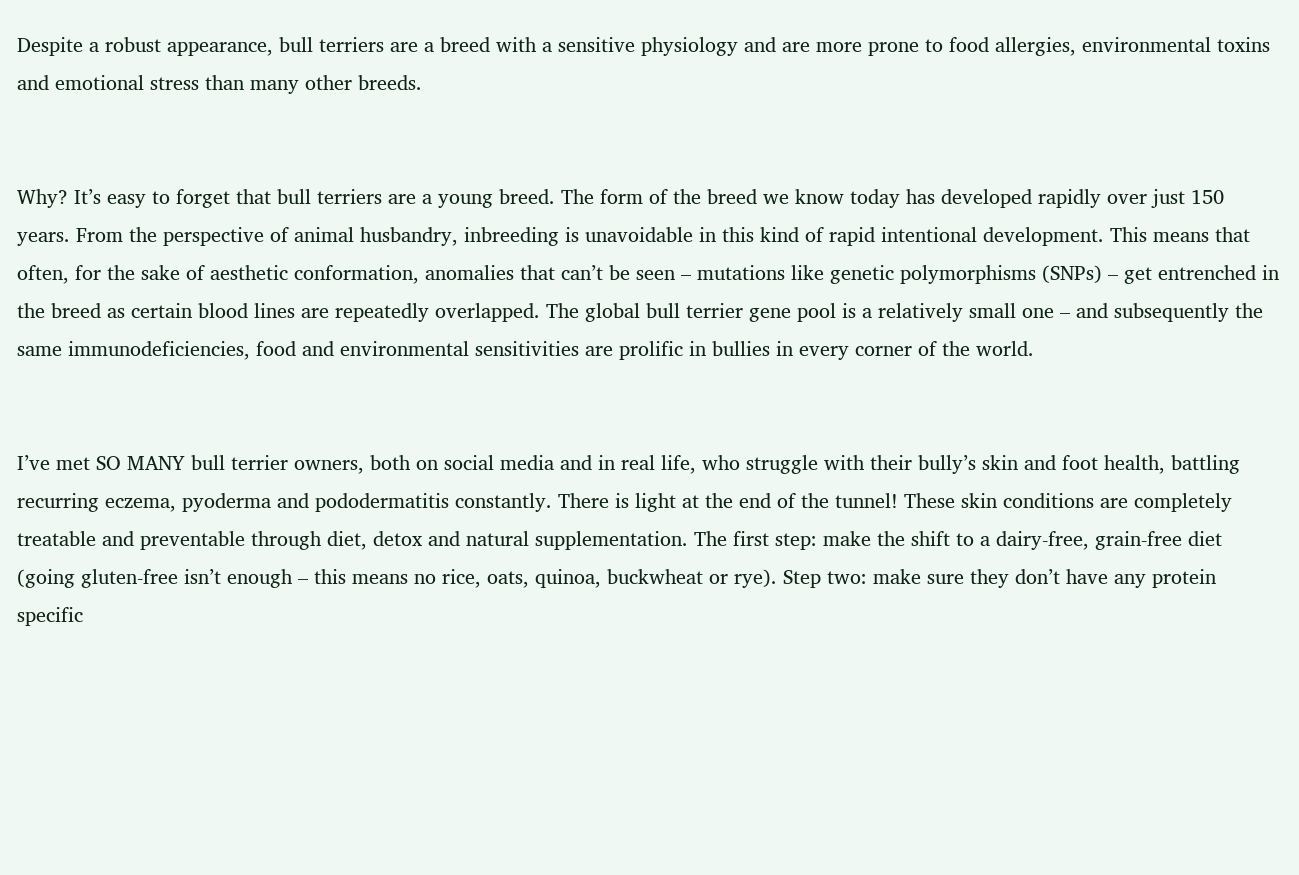Despite a robust appearance, bull terriers are a breed with a sensitive physiology and are more prone to food allergies, environmental toxins and emotional stress than many other breeds.


Why? It’s easy to forget that bull terriers are a young breed. The form of the breed we know today has developed rapidly over just 150 years. From the perspective of animal husbandry, inbreeding is unavoidable in this kind of rapid intentional development. This means that often, for the sake of aesthetic conformation, anomalies that can’t be seen – mutations like genetic polymorphisms (SNPs) – get entrenched in the breed as certain blood lines are repeatedly overlapped. The global bull terrier gene pool is a relatively small one – and subsequently the same immunodeficiencies, food and environmental sensitivities are prolific in bullies in every corner of the world.


I’ve met SO MANY bull terrier owners, both on social media and in real life, who struggle with their bully’s skin and foot health, battling recurring eczema, pyoderma and pododermatitis constantly. There is light at the end of the tunnel! These skin conditions are completely treatable and preventable through diet, detox and natural supplementation. The first step: make the shift to a dairy-free, grain-free diet (going gluten-free isn’t enough – this means no rice, oats, quinoa, buckwheat or rye). Step two: make sure they don’t have any protein specific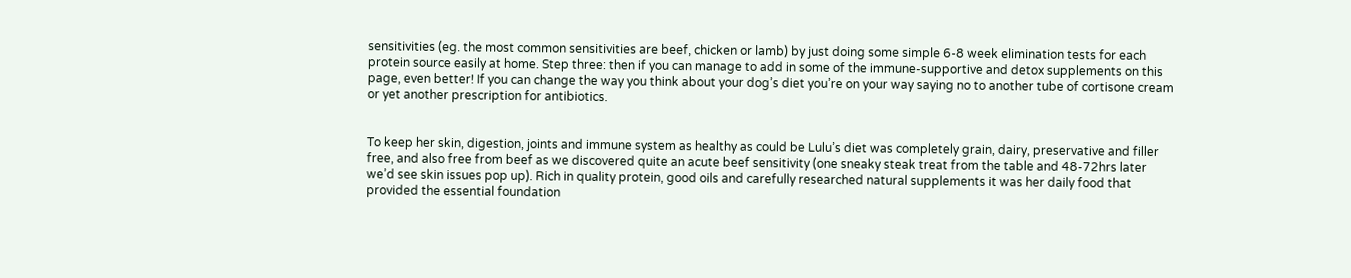sensitivities (eg. the most common sensitivities are beef, chicken or lamb) by just doing some simple 6-8 week elimination tests for each protein source easily at home. Step three: then if you can manage to add in some of the immune-supportive and detox supplements on this page, even better! If you can change the way you think about your dog’s diet you’re on your way saying no to another tube of cortisone cream or yet another prescription for antibiotics.


To keep her skin, digestion, joints and immune system as healthy as could be Lulu’s diet was completely grain, dairy, preservative and filler free, and also free from beef as we discovered quite an acute beef sensitivity (one sneaky steak treat from the table and 48-72hrs later we’d see skin issues pop up). Rich in quality protein, good oils and carefully researched natural supplements it was her daily food that provided the essential foundation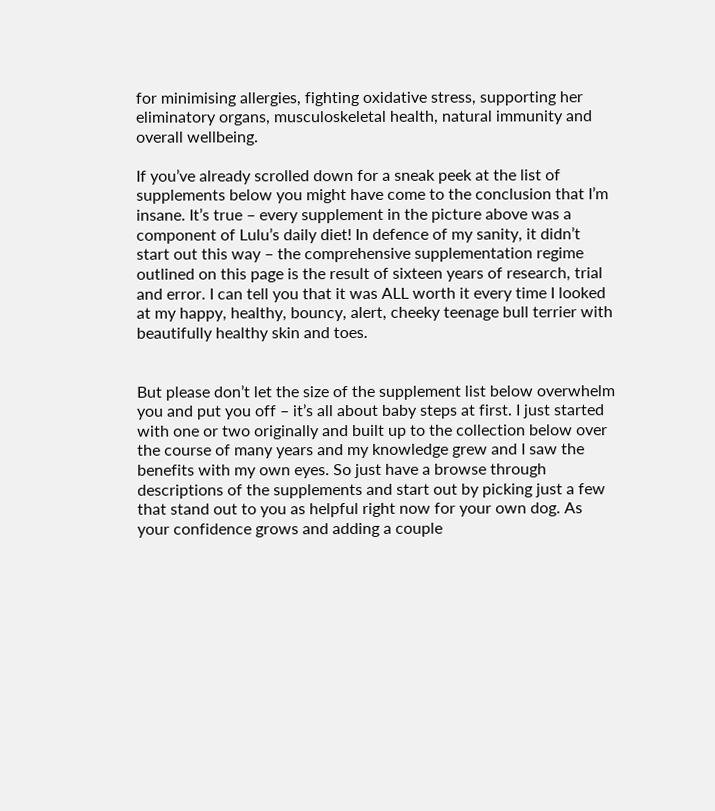for minimising allergies, fighting oxidative stress, supporting her eliminatory organs, musculoskeletal health, natural immunity and overall wellbeing.

If you’ve already scrolled down for a sneak peek at the list of supplements below you might have come to the conclusion that I’m insane. It’s true – every supplement in the picture above was a component of Lulu’s daily diet! In defence of my sanity, it didn’t start out this way – the comprehensive supplementation regime outlined on this page is the result of sixteen years of research, trial and error. I can tell you that it was ALL worth it every time I looked at my happy, healthy, bouncy, alert, cheeky teenage bull terrier with beautifully healthy skin and toes.


But please don’t let the size of the supplement list below overwhelm you and put you off – it’s all about baby steps at first. I just started with one or two originally and built up to the collection below over the course of many years and my knowledge grew and I saw the benefits with my own eyes. So just have a browse through descriptions of the supplements and start out by picking just a few that stand out to you as helpful right now for your own dog. As your confidence grows and adding a couple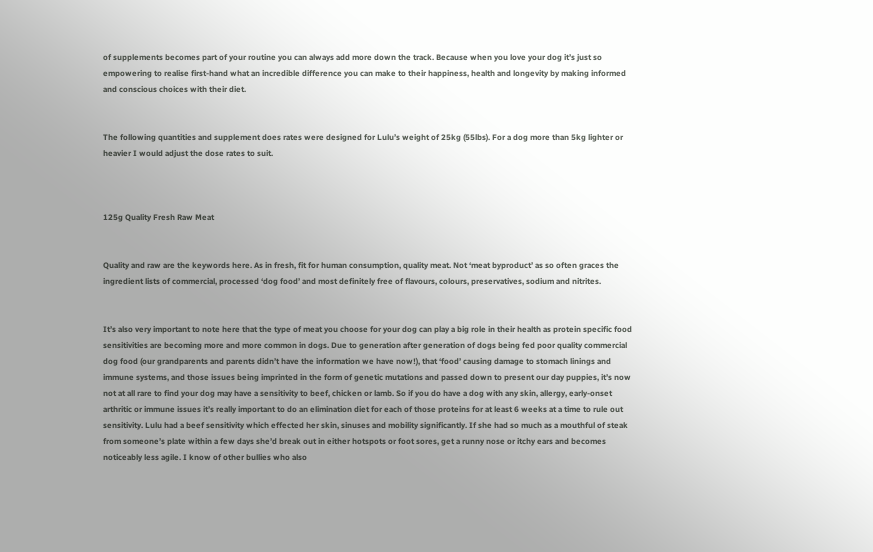of supplements becomes part of your routine you can always add more down the track. Because when you love your dog it’s just so empowering to realise first-hand what an incredible difference you can make to their happiness, health and longevity by making informed and conscious choices with their diet.


The following quantities and supplement does rates were designed for Lulu’s weight of 25kg (55lbs). For a dog more than 5kg lighter or heavier I would adjust the dose rates to suit.



125g Quality Fresh Raw Meat


Quality and raw are the keywords here. As in fresh, fit for human consumption, quality meat. Not ‘meat byproduct’ as so often graces the ingredient lists of commercial, processed ‘dog food’ and most definitely free of flavours, colours, preservatives, sodium and nitrites.


It’s also very important to note here that the type of meat you choose for your dog can play a big role in their health as protein specific food sensitivities are becoming more and more common in dogs. Due to generation after generation of dogs being fed poor quality commercial dog food (our grandparents and parents didn’t have the information we have now!), that ‘food’ causing damage to stomach linings and immune systems, and those issues being imprinted in the form of genetic mutations and passed down to present our day puppies, it’s now not at all rare to find your dog may have a sensitivity to beef, chicken or lamb. So if you do have a dog with any skin, allergy, early-onset arthritic or immune issues it’s really important to do an elimination diet for each of those proteins for at least 6 weeks at a time to rule out sensitivity. Lulu had a beef sensitivity which effected her skin, sinuses and mobility significantly. If she had so much as a mouthful of steak from someone’s plate within a few days she’d break out in either hotspots or foot sores, get a runny nose or itchy ears and becomes noticeably less agile. I know of other bullies who also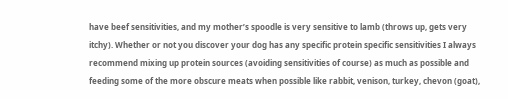have beef sensitivities, and my mother’s spoodle is very sensitive to lamb (throws up, gets very itchy). Whether or not you discover your dog has any specific protein specific sensitivities I always recommend mixing up protein sources (avoiding sensitivities of course) as much as possible and feeding some of the more obscure meats when possible like rabbit, venison, turkey, chevon (goat),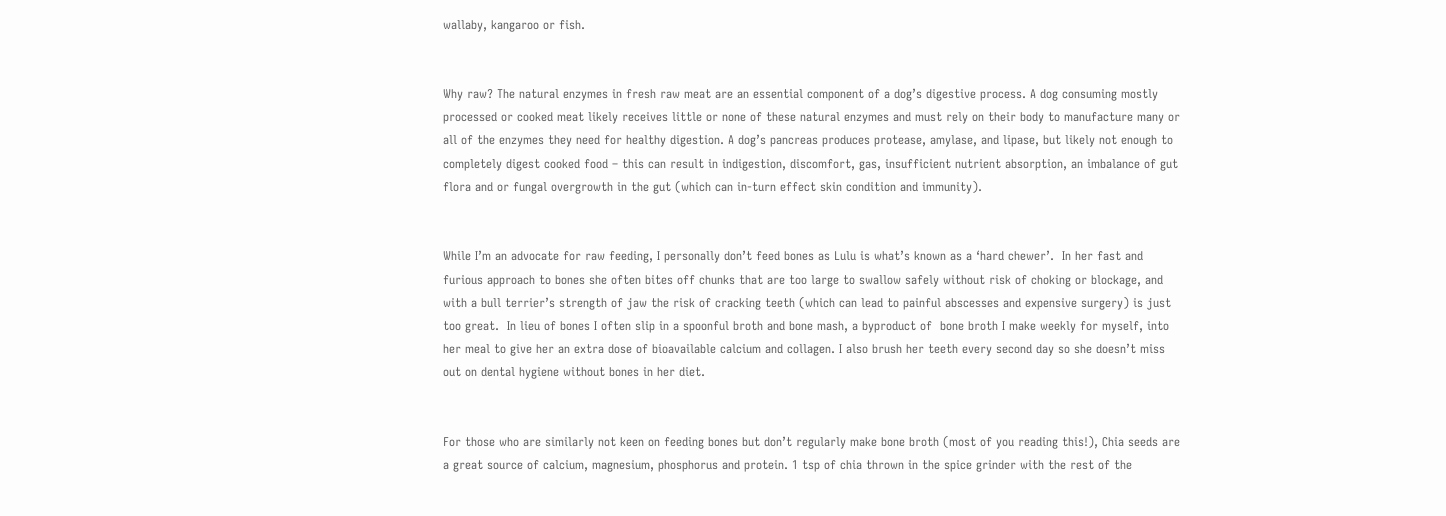wallaby, kangaroo or fish.


Why raw? The natural enzymes in fresh raw meat are an essential component of a dog’s digestive process. A dog consuming mostly processed or cooked meat likely receives little or none of these natural enzymes and must rely on their body to manufacture many or all of the enzymes they need for healthy digestion. A dog’s pancreas produces protease, amylase, and lipase, but likely not enough to completely digest cooked food – this can result in indigestion, discomfort, gas, insufficient nutrient absorption, an imbalance of gut flora and or fungal overgrowth in the gut (which can in-turn effect skin condition and immunity).


While I’m an advocate for raw feeding, I personally don’t feed bones as Lulu is what’s known as a ‘hard chewer’.  In her fast and furious approach to bones she often bites off chunks that are too large to swallow safely without risk of choking or blockage, and with a bull terrier’s strength of jaw the risk of cracking teeth (which can lead to painful abscesses and expensive surgery) is just too great.  In lieu of bones I often slip in a spoonful broth and bone mash, a byproduct of  bone broth I make weekly for myself, into her meal to give her an extra dose of bioavailable calcium and collagen. I also brush her teeth every second day so she doesn’t miss out on dental hygiene without bones in her diet.


For those who are similarly not keen on feeding bones but don’t regularly make bone broth (most of you reading this!), Chia seeds are a great source of calcium, magnesium, phosphorus and protein. 1 tsp of chia thrown in the spice grinder with the rest of the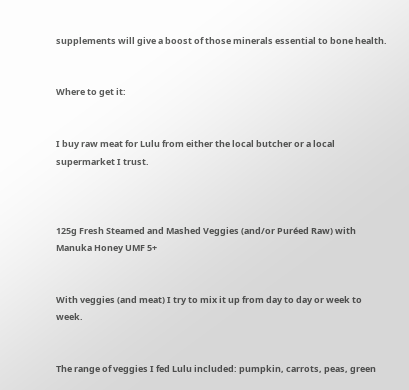supplements will give a boost of those minerals essential to bone health.


Where to get it:


I buy raw meat for Lulu from either the local butcher or a local supermarket I trust.



125g Fresh Steamed and Mashed Veggies (and/or Puréed Raw) with Manuka Honey UMF 5+


With veggies (and meat) I try to mix it up from day to day or week to week.


The range of veggies I fed Lulu included: pumpkin, carrots, peas, green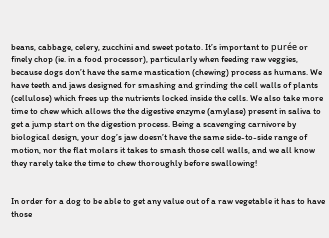beans, cabbage, celery, zucchini and sweet potato. It’s important to purée or finely chop (ie. in a food processor), particularly when feeding raw veggies, because dogs don’t have the same mastication (chewing) process as humans. We have teeth and jaws designed for smashing and grinding the cell walls of plants (cellulose) which frees up the nutrients locked inside the cells. We also take more time to chew which allows the the digestive enzyme (amylase) present in saliva to get a jump start on the digestion process. Being a scavenging carnivore by biological design, your dog’s jaw doesn’t have the same side-to-side range of motion, nor the flat molars it takes to smash those cell walls, and we all know they rarely take the time to chew thoroughly before swallowing!


In order for a dog to be able to get any value out of a raw vegetable it has to have those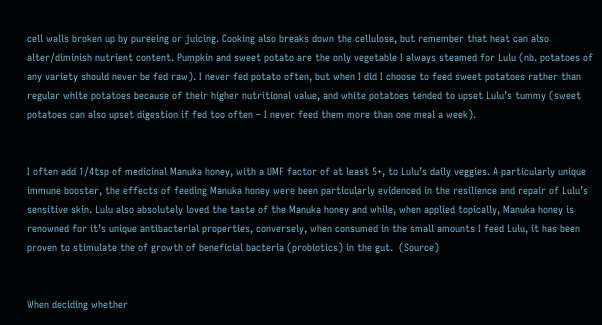cell walls broken up by pureeing or juicing. Cooking also breaks down the cellulose, but remember that heat can also alter/diminish nutrient content. Pumpkin and sweet potato are the only vegetable I always steamed for Lulu (nb. potatoes of any variety should never be fed raw). I never fed potato often, but when I did I choose to feed sweet potatoes rather than regular white potatoes because of their higher nutritional value, and white potatoes tended to upset Lulu’s tummy (sweet potatoes can also upset digestion if fed too often – I never feed them more than one meal a week).


I often add 1/4tsp of medicinal Manuka honey, with a UMF factor of at least 5+, to Lulu’s daily veggies. A particularly unique immune booster, the effects of feeding Manuka honey were been particularly evidenced in the resilience and repair of Lulu’s sensitive skin. Lulu also absolutely loved the taste of the Manuka honey and while, when applied topically, Manuka honey is renowned for it’s unique antibacterial properties, conversely, when consumed in the small amounts I feed Lulu, it has been proven to stimulate the of growth of beneficial bacteria (probiotics) in the gut.  (Source)


When deciding whether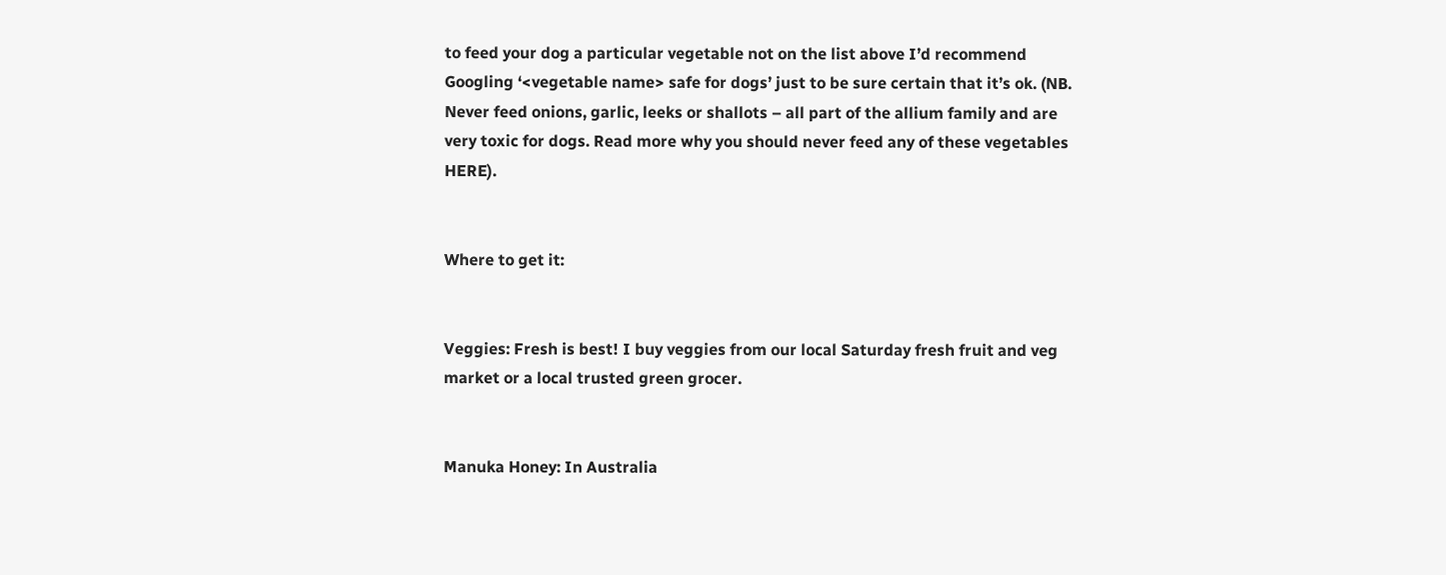to feed your dog a particular vegetable not on the list above I’d recommend Googling ‘<vegetable name> safe for dogs’ just to be sure certain that it’s ok. (NB. Never feed onions, garlic, leeks or shallots – all part of the allium family and are very toxic for dogs. Read more why you should never feed any of these vegetables HERE).


Where to get it:


Veggies: Fresh is best! I buy veggies from our local Saturday fresh fruit and veg market or a local trusted green grocer.


Manuka Honey: In Australia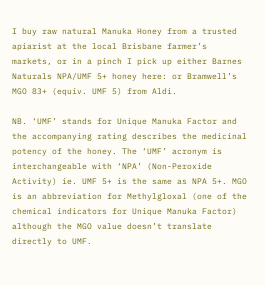I buy raw natural Manuka Honey from a trusted apiarist at the local Brisbane farmer’s markets, or in a pinch I pick up either Barnes Naturals NPA/UMF 5+ honey here: or Bramwell’s MGO 83+ (equiv. UMF 5) from Aldi.

NB. ‘UMF’ stands for Unique Manuka Factor and the accompanying rating describes the medicinal potency of the honey. The ‘UMF’ acronym is interchangeable with ‘NPA’ (Non-Peroxide Activity) ie. UMF 5+ is the same as NPA 5+. MGO is an abbreviation for Methylgloxal (one of the chemical indicators for Unique Manuka Factor) although the MGO value doesn’t translate directly to UMF.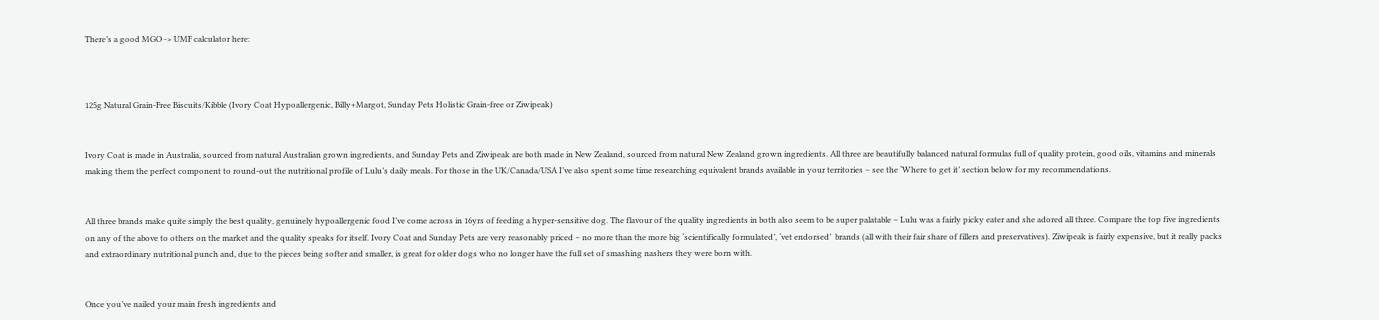There’s a good MGO -> UMF calculator here:



125g Natural Grain-Free Biscuits/Kibble (Ivory Coat Hypoallergenic, Billy+Margot, Sunday Pets Holistic Grain-free or Ziwipeak)


Ivory Coat is made in Australia, sourced from natural Australian grown ingredients, and Sunday Pets and Ziwipeak are both made in New Zealand, sourced from natural New Zealand grown ingredients. All three are beautifully balanced natural formulas full of quality protein, good oils, vitamins and minerals making them the perfect component to round-out the nutritional profile of Lulu’s daily meals. For those in the UK/Canada/USA I’ve also spent some time researching equivalent brands available in your territories – see the ‘Where to get it’ section below for my recommendations.


All three brands make quite simply the best quality, genuinely hypoallergenic food I’ve come across in 16yrs of feeding a hyper-sensitive dog. The flavour of the quality ingredients in both also seem to be super palatable – Lulu was a fairly picky eater and she adored all three. Compare the top five ingredients on any of the above to others on the market and the quality speaks for itself. Ivory Coat and Sunday Pets are very reasonably priced – no more than the more big ‘scientifically formulated’, ‘vet endorsed’  brands (all with their fair share of fillers and preservatives). Ziwipeak is fairly expensive, but it really packs and extraordinary nutritional punch and, due to the pieces being softer and smaller, is great for older dogs who no longer have the full set of smashing nashers they were born with.


Once you’ve nailed your main fresh ingredients and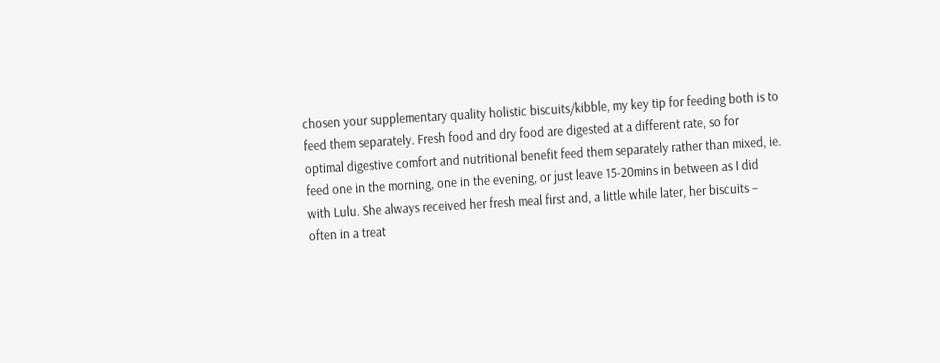chosen your supplementary quality holistic biscuits/kibble, my key tip for feeding both is to feed them separately. Fresh food and dry food are digested at a different rate, so for optimal digestive comfort and nutritional benefit feed them separately rather than mixed, ie. feed one in the morning, one in the evening, or just leave 15-20mins in between as I did with Lulu. She always received her fresh meal first and, a little while later, her biscuits – often in a treat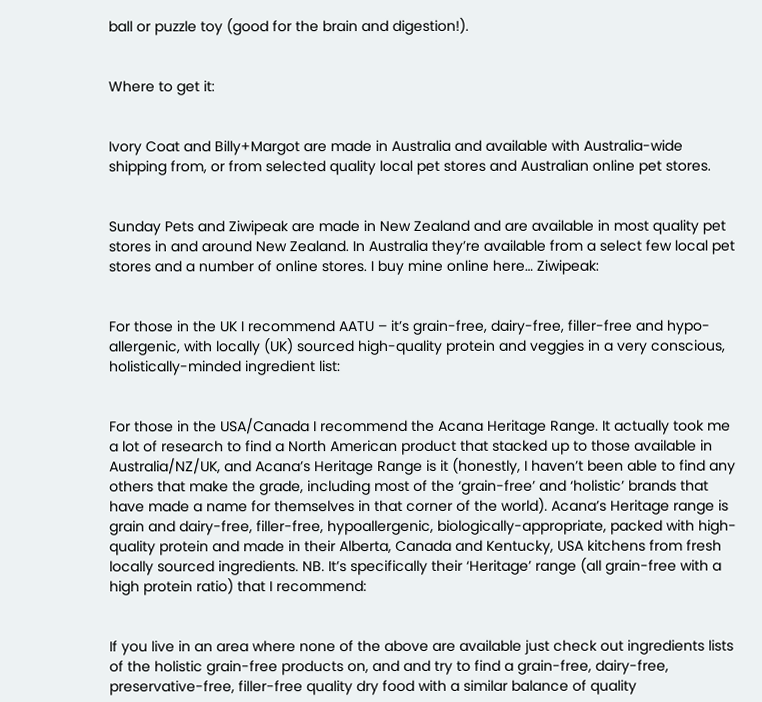ball or puzzle toy (good for the brain and digestion!).


Where to get it:


Ivory Coat and Billy+Margot are made in Australia and available with Australia-wide shipping from, or from selected quality local pet stores and Australian online pet stores.


Sunday Pets and Ziwipeak are made in New Zealand and are available in most quality pet stores in and around New Zealand. In Australia they’re available from a select few local pet stores and a number of online stores. I buy mine online here… Ziwipeak:


For those in the UK I recommend AATU – it’s grain-free, dairy-free, filler-free and hypo-allergenic, with locally (UK) sourced high-quality protein and veggies in a very conscious, holistically-minded ingredient list:


For those in the USA/Canada I recommend the Acana Heritage Range. It actually took me a lot of research to find a North American product that stacked up to those available in Australia/NZ/UK, and Acana’s Heritage Range is it (honestly, I haven’t been able to find any others that make the grade, including most of the ‘grain-free’ and ‘holistic’ brands that have made a name for themselves in that corner of the world). Acana’s Heritage range is grain and dairy-free, filler-free, hypoallergenic, biologically-appropriate, packed with high-quality protein and made in their Alberta, Canada and Kentucky, USA kitchens from fresh locally sourced ingredients. NB. It’s specifically their ‘Heritage’ range (all grain-free with a high protein ratio) that I recommend:


If you live in an area where none of the above are available just check out ingredients lists of the holistic grain-free products on, and and try to find a grain-free, dairy-free, preservative-free, filler-free quality dry food with a similar balance of quality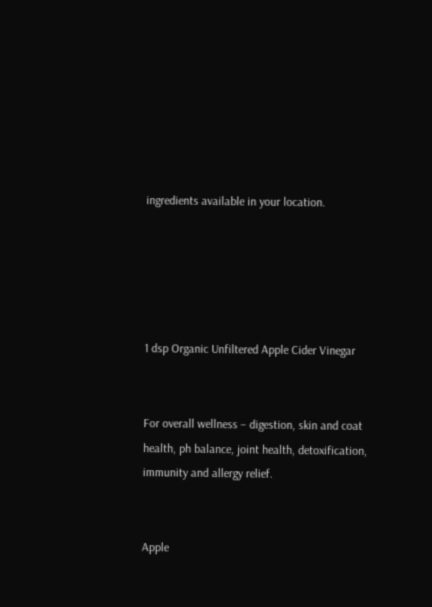ingredients available in your location.





1 dsp Organic Unfiltered Apple Cider Vinegar


For overall wellness – digestion, skin and coat health, ph balance, joint health, detoxification, immunity and allergy relief.


Apple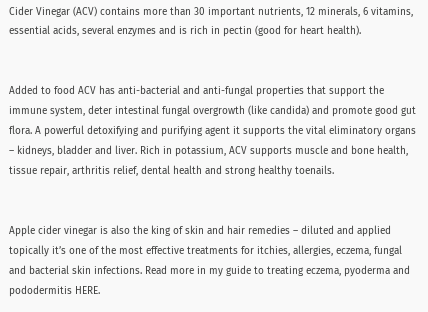Cider Vinegar (ACV) contains more than 30 important nutrients, 12 minerals, 6 vitamins, essential acids, several enzymes and is rich in pectin (good for heart health).


Added to food ACV has anti-bacterial and anti-fungal properties that support the immune system, deter intestinal fungal overgrowth (like candida) and promote good gut flora. A powerful detoxifying and purifying agent it supports the vital eliminatory organs – kidneys, bladder and liver. Rich in potassium, ACV supports muscle and bone health, tissue repair, arthritis relief, dental health and strong healthy toenails.


Apple cider vinegar is also the king of skin and hair remedies – diluted and applied topically it’s one of the most effective treatments for itchies, allergies, eczema, fungal and bacterial skin infections. Read more in my guide to treating eczema, pyoderma and pododermitis HERE.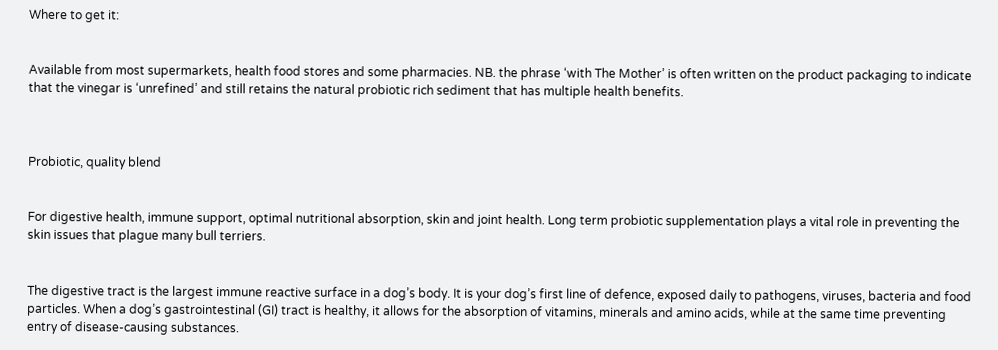Where to get it:


Available from most supermarkets, health food stores and some pharmacies. NB. the phrase ‘with The Mother’ is often written on the product packaging to indicate that the vinegar is ‘unrefined’ and still retains the natural probiotic rich sediment that has multiple health benefits.



Probiotic, quality blend


For digestive health, immune support, optimal nutritional absorption, skin and joint health. Long term probiotic supplementation plays a vital role in preventing the skin issues that plague many bull terriers.


The digestive tract is the largest immune reactive surface in a dog’s body. It is your dog’s first line of defence, exposed daily to pathogens, viruses, bacteria and food particles. When a dog’s gastrointestinal (GI) tract is healthy, it allows for the absorption of vitamins, minerals and amino acids, while at the same time preventing entry of disease-causing substances.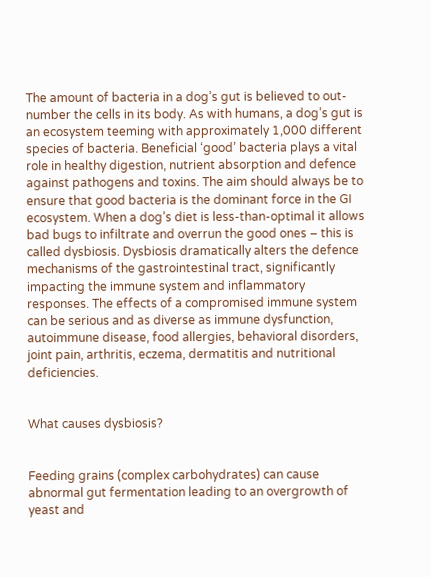The amount of bacteria in a dog’s gut is believed to out-number the cells in its body. As with humans, a dog’s gut is an ecosystem teeming with approximately 1,000 different species of bacteria. Beneficial ‘good’ bacteria plays a vital role in healthy digestion, nutrient absorption and defence against pathogens and toxins. The aim should always be to ensure that good bacteria is the dominant force in the GI ecosystem. When a dog’s diet is less-than-optimal it allows bad bugs to infiltrate and overrun the good ones – this is called dysbiosis. Dysbiosis dramatically alters the defence mechanisms of the gastrointestinal tract, significantly impacting the immune system and inflammatory responses. The effects of a compromised immune system can be serious and as diverse as immune dysfunction, autoimmune disease, food allergies, behavioral disorders, joint pain, arthritis, eczema, dermatitis and nutritional deficiencies.


What causes dysbiosis?


Feeding grains (complex carbohydrates) can cause abnormal gut fermentation leading to an overgrowth of yeast and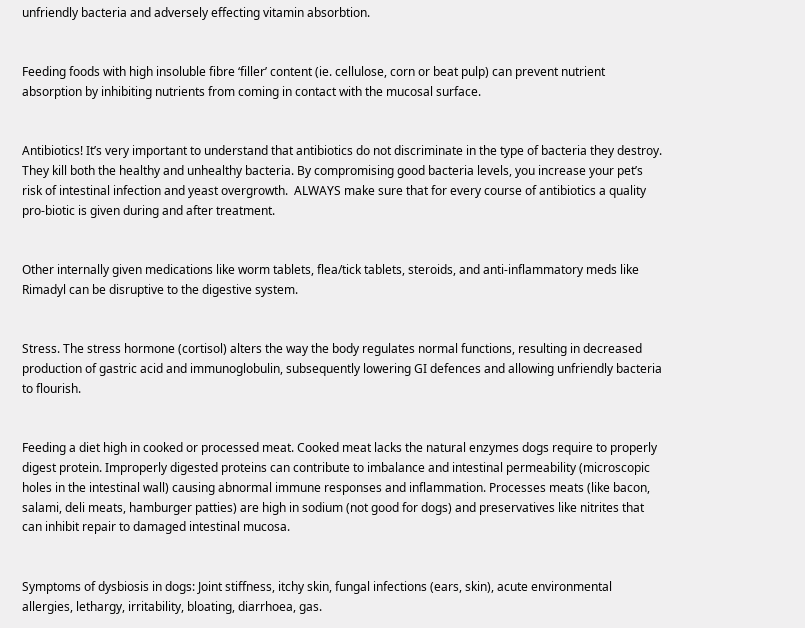unfriendly bacteria and adversely effecting vitamin absorbtion.


Feeding foods with high insoluble fibre ‘filler’ content (ie. cellulose, corn or beat pulp) can prevent nutrient absorption by inhibiting nutrients from coming in contact with the mucosal surface.


Antibiotics! It’s very important to understand that antibiotics do not discriminate in the type of bacteria they destroy. They kill both the healthy and unhealthy bacteria. By compromising good bacteria levels, you increase your pet’s risk of intestinal infection and yeast overgrowth.  ALWAYS make sure that for every course of antibiotics a quality pro-biotic is given during and after treatment.


Other internally given medications like worm tablets, flea/tick tablets, steroids, and anti-inflammatory meds like Rimadyl can be disruptive to the digestive system.


Stress. The stress hormone (cortisol) alters the way the body regulates normal functions, resulting in decreased production of gastric acid and immunoglobulin, subsequently lowering GI defences and allowing unfriendly bacteria to flourish.


Feeding a diet high in cooked or processed meat. Cooked meat lacks the natural enzymes dogs require to properly digest protein. Improperly digested proteins can contribute to imbalance and intestinal permeability (microscopic holes in the intestinal wall) causing abnormal immune responses and inflammation. Processes meats (like bacon, salami, deli meats, hamburger patties) are high in sodium (not good for dogs) and preservatives like nitrites that can inhibit repair to damaged intestinal mucosa.


Symptoms of dysbiosis in dogs: Joint stiffness, itchy skin, fungal infections (ears, skin), acute environmental allergies, lethargy, irritability, bloating, diarrhoea, gas.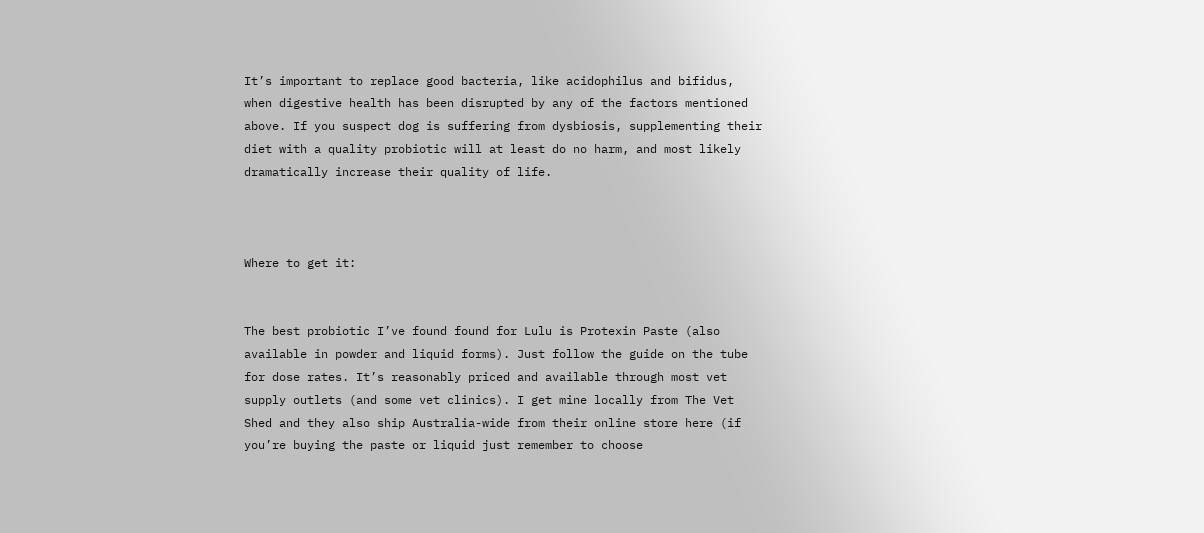It’s important to replace good bacteria, like acidophilus and bifidus, when digestive health has been disrupted by any of the factors mentioned above. If you suspect dog is suffering from dysbiosis, supplementing their diet with a quality probiotic will at least do no harm, and most likely dramatically increase their quality of life.



Where to get it:


The best probiotic I’ve found found for Lulu is Protexin Paste (also available in powder and liquid forms). Just follow the guide on the tube for dose rates. It’s reasonably priced and available through most vet supply outlets (and some vet clinics). I get mine locally from The Vet Shed and they also ship Australia-wide from their online store here (if you’re buying the paste or liquid just remember to choose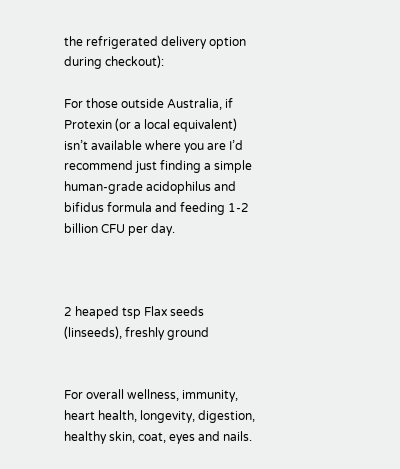the refrigerated delivery option during checkout):

For those outside Australia, if Protexin (or a local equivalent) isn’t available where you are I’d recommend just finding a simple human-grade acidophilus and bifidus formula and feeding 1-2 billion CFU per day.



2 heaped tsp Flax seeds (linseeds), freshly ground


For overall wellness, immunity, heart health, longevity, digestion, healthy skin, coat, eyes and nails.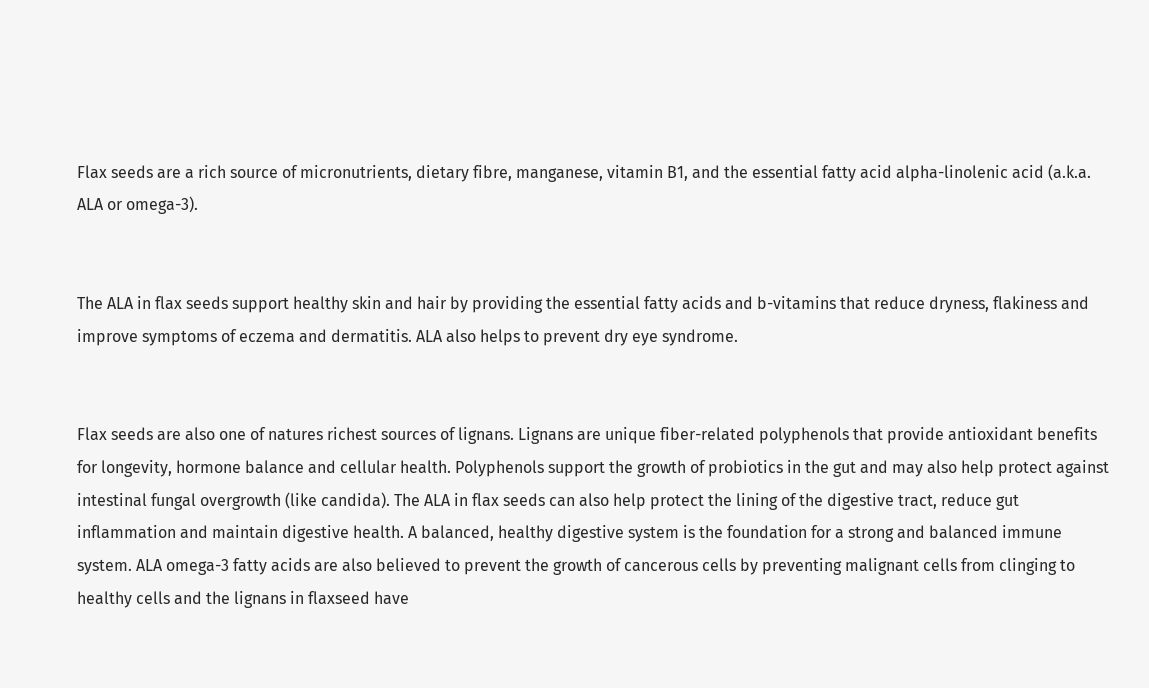Flax seeds are a rich source of micronutrients, dietary fibre, manganese, vitamin B1, and the essential fatty acid alpha-linolenic acid (a.k.a. ALA or omega-3).


The ALA in flax seeds support healthy skin and hair by providing the essential fatty acids and b-vitamins that reduce dryness, flakiness and improve symptoms of eczema and dermatitis. ALA also helps to prevent dry eye syndrome.


Flax seeds are also one of natures richest sources of lignans. Lignans are unique fiber-related polyphenols that provide antioxidant benefits for longevity, hormone balance and cellular health. Polyphenols support the growth of probiotics in the gut and may also help protect against intestinal fungal overgrowth (like candida). The ALA in flax seeds can also help protect the lining of the digestive tract, reduce gut inflammation and maintain digestive health. A balanced, healthy digestive system is the foundation for a strong and balanced immune system. ALA omega-3 fatty acids are also believed to prevent the growth of cancerous cells by preventing malignant cells from clinging to healthy cells and the lignans in flaxseed have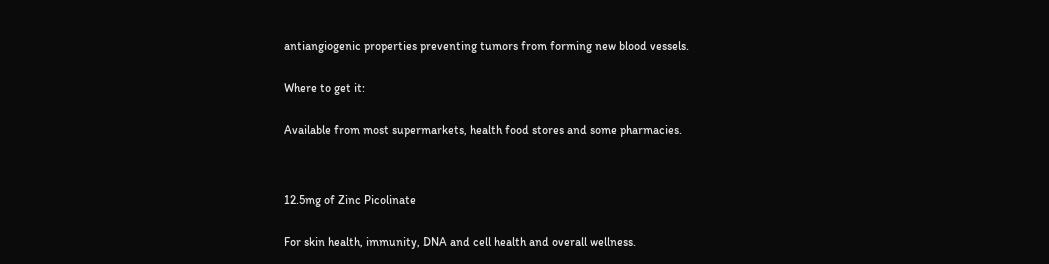antiangiogenic properties preventing tumors from forming new blood vessels.


Where to get it:


Available from most supermarkets, health food stores and some pharmacies.




12.5mg of Zinc Picolinate


For skin health, immunity, DNA and cell health and overall wellness.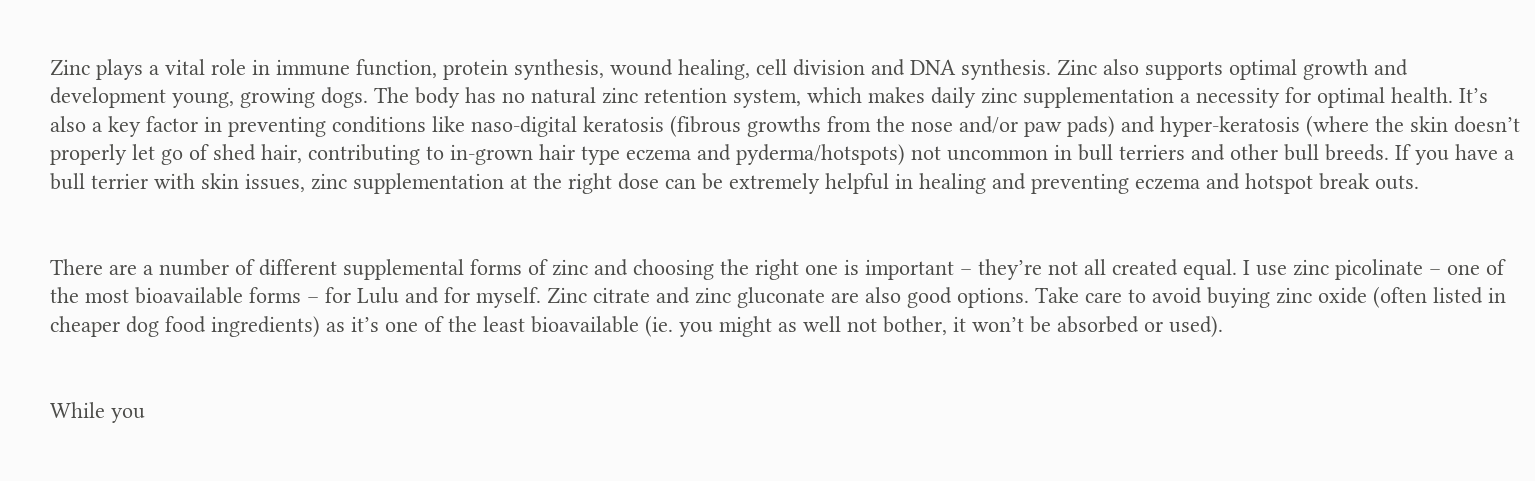Zinc plays a vital role in immune function, protein synthesis, wound healing, cell division and DNA synthesis. Zinc also supports optimal growth and development young, growing dogs. The body has no natural zinc retention system, which makes daily zinc supplementation a necessity for optimal health. It’s also a key factor in preventing conditions like naso-digital keratosis (fibrous growths from the nose and/or paw pads) and hyper-keratosis (where the skin doesn’t properly let go of shed hair, contributing to in-grown hair type eczema and pyderma/hotspots) not uncommon in bull terriers and other bull breeds. If you have a bull terrier with skin issues, zinc supplementation at the right dose can be extremely helpful in healing and preventing eczema and hotspot break outs.


There are a number of different supplemental forms of zinc and choosing the right one is important – they’re not all created equal. I use zinc picolinate – one of the most bioavailable forms – for Lulu and for myself. Zinc citrate and zinc gluconate are also good options. Take care to avoid buying zinc oxide (often listed in cheaper dog food ingredients) as it’s one of the least bioavailable (ie. you might as well not bother, it won’t be absorbed or used).


While you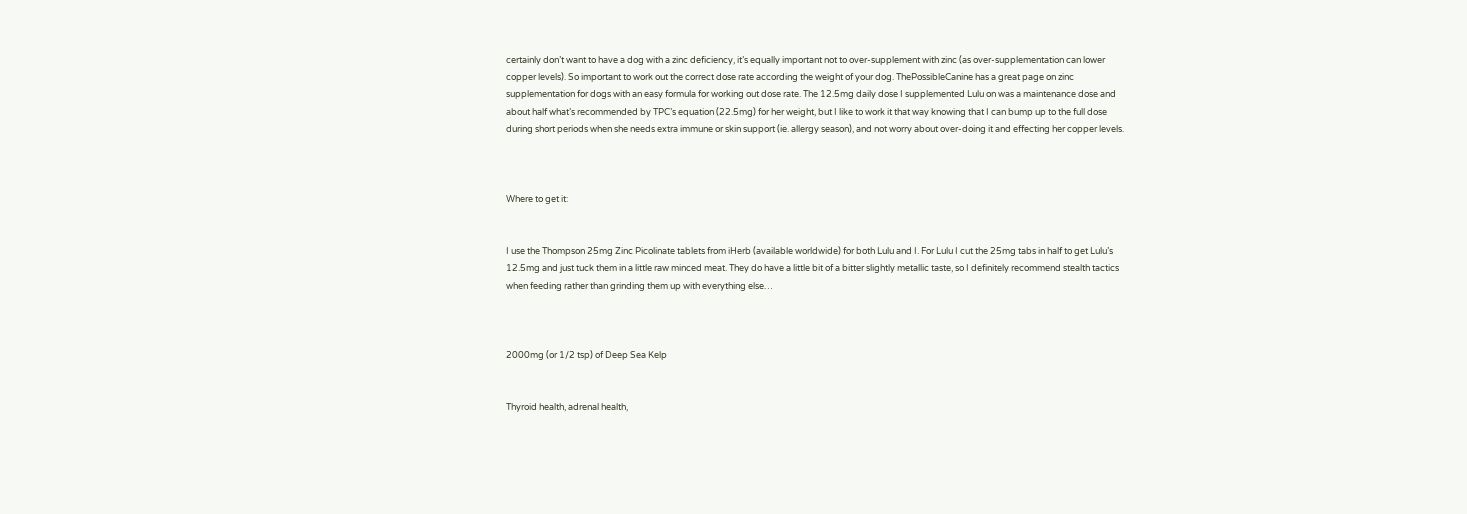certainly don’t want to have a dog with a zinc deficiency, it’s equally important not to over-supplement with zinc (as over-supplementation can lower copper levels). So important to work out the correct dose rate according the weight of your dog. ThePossibleCanine has a great page on zinc supplementation for dogs with an easy formula for working out dose rate. The 12.5mg daily dose I supplemented Lulu on was a maintenance dose and about half what’s recommended by TPC’s equation (22.5mg) for her weight, but I like to work it that way knowing that I can bump up to the full dose during short periods when she needs extra immune or skin support (ie. allergy season), and not worry about over-doing it and effecting her copper levels.



Where to get it:


I use the Thompson 25mg Zinc Picolinate tablets from iHerb (available worldwide) for both Lulu and I. For Lulu I cut the 25mg tabs in half to get Lulu’s 12.5mg and just tuck them in a little raw minced meat. They do have a little bit of a bitter slightly metallic taste, so I definitely recommend stealth tactics when feeding rather than grinding them up with everything else…



2000mg (or 1/2 tsp) of Deep Sea Kelp


Thyroid health, adrenal health,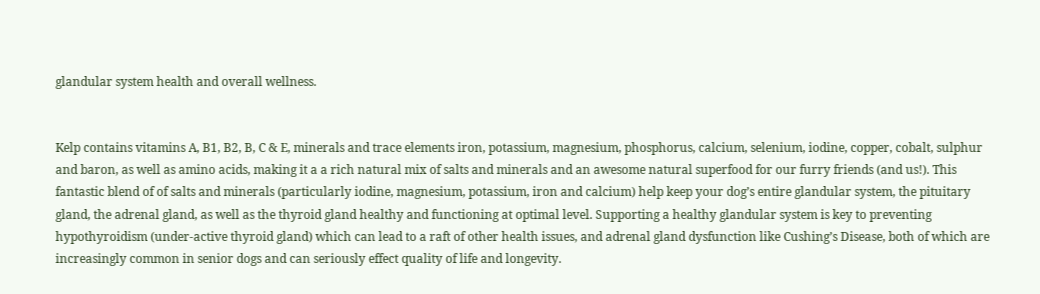glandular system health and overall wellness.


Kelp contains vitamins A, B1, B2, B, C & E, minerals and trace elements iron, potassium, magnesium, phosphorus, calcium, selenium, iodine, copper, cobalt, sulphur and baron, as well as amino acids, making it a a rich natural mix of salts and minerals and an awesome natural superfood for our furry friends (and us!). This fantastic blend of of salts and minerals (particularly iodine, magnesium, potassium, iron and calcium) help keep your dog’s entire glandular system, the pituitary gland, the adrenal gland, as well as the thyroid gland healthy and functioning at optimal level. Supporting a healthy glandular system is key to preventing hypothyroidism (under-active thyroid gland) which can lead to a raft of other health issues, and adrenal gland dysfunction like Cushing’s Disease, both of which are increasingly common in senior dogs and can seriously effect quality of life and longevity.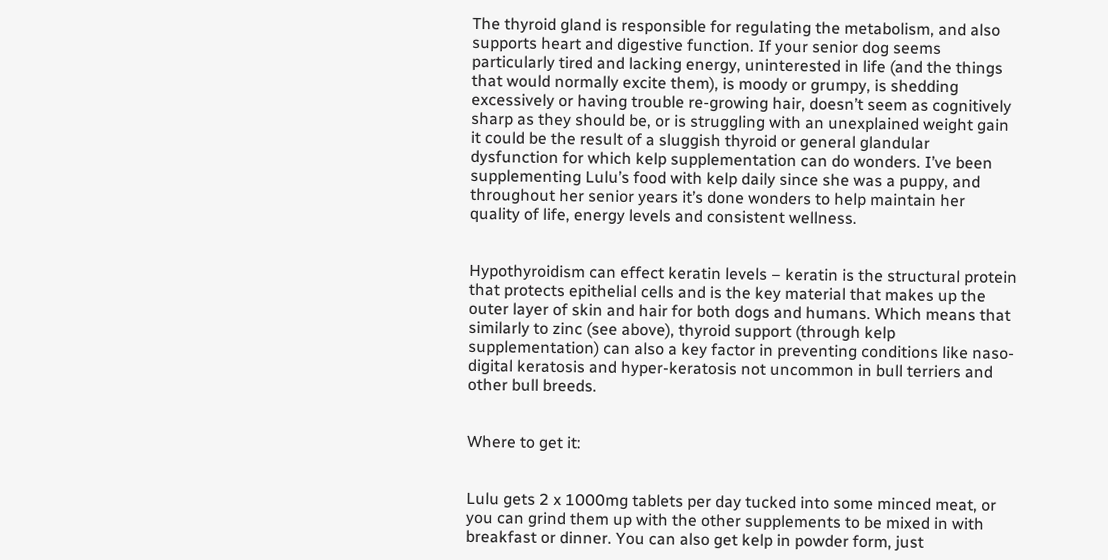The thyroid gland is responsible for regulating the metabolism, and also supports heart and digestive function. If your senior dog seems particularly tired and lacking energy, uninterested in life (and the things that would normally excite them), is moody or grumpy, is shedding excessively or having trouble re-growing hair, doesn’t seem as cognitively sharp as they should be, or is struggling with an unexplained weight gain it could be the result of a sluggish thyroid or general glandular dysfunction for which kelp supplementation can do wonders. I’ve been supplementing Lulu’s food with kelp daily since she was a puppy, and throughout her senior years it’s done wonders to help maintain her quality of life, energy levels and consistent wellness.


Hypothyroidism can effect keratin levels – keratin is the structural protein that protects epithelial cells and is the key material that makes up the outer layer of skin and hair for both dogs and humans. Which means that similarly to zinc (see above), thyroid support (through kelp supplementation) can also a key factor in preventing conditions like naso-digital keratosis and hyper-keratosis not uncommon in bull terriers and other bull breeds.


Where to get it:


Lulu gets 2 x 1000mg tablets per day tucked into some minced meat, or you can grind them up with the other supplements to be mixed in with breakfast or dinner. You can also get kelp in powder form, just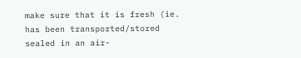make sure that it is fresh (ie. has been transported/stored sealed in an air-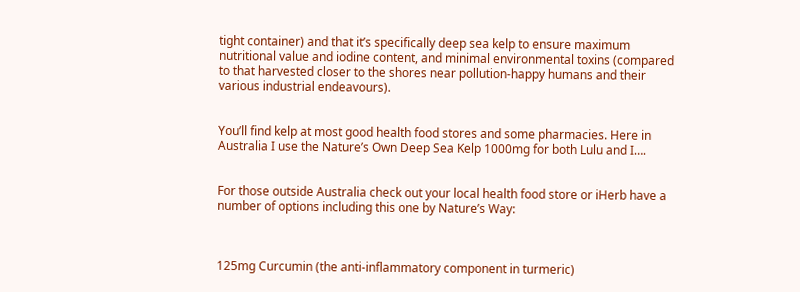tight container) and that it’s specifically deep sea kelp to ensure maximum nutritional value and iodine content, and minimal environmental toxins (compared to that harvested closer to the shores near pollution-happy humans and their various industrial endeavours).


You’ll find kelp at most good health food stores and some pharmacies. Here in Australia I use the Nature’s Own Deep Sea Kelp 1000mg for both Lulu and I….


For those outside Australia check out your local health food store or iHerb have a number of options including this one by Nature’s Way:



125mg Curcumin (the anti-inflammatory component in turmeric)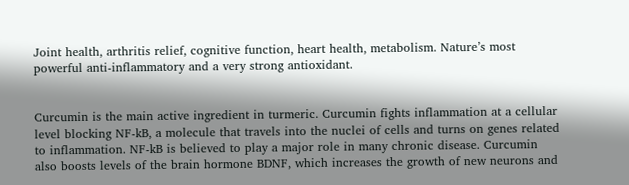Joint health, arthritis relief, cognitive function, heart health, metabolism. Nature’s most powerful anti-inflammatory and a very strong antioxidant.


Curcumin is the main active ingredient in turmeric. Curcumin fights inflammation at a cellular level blocking NF-kB, a molecule that travels into the nuclei of cells and turns on genes related to inflammation. NF-kB is believed to play a major role in many chronic disease. Curcumin also boosts levels of the brain hormone BDNF, which increases the growth of new neurons and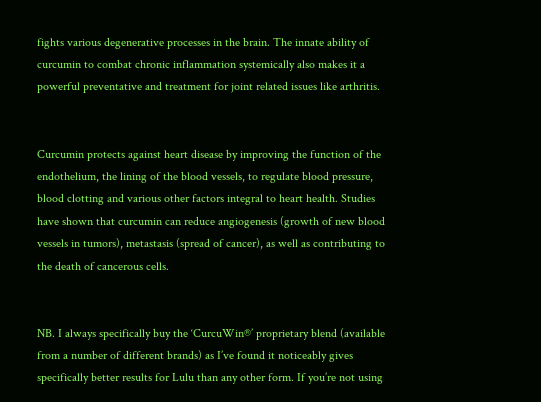fights various degenerative processes in the brain. The innate ability of curcumin to combat chronic inflammation systemically also makes it a powerful preventative and treatment for joint related issues like arthritis.


Curcumin protects against heart disease by improving the function of the endothelium, the lining of the blood vessels, to regulate blood pressure, blood clotting and various other factors integral to heart health. Studies have shown that curcumin can reduce angiogenesis (growth of new blood vessels in tumors), metastasis (spread of cancer), as well as contributing to the death of cancerous cells.


NB. I always specifically buy the ‘CurcuWin®’ proprietary blend (available from a number of different brands) as I’ve found it noticeably gives specifically better results for Lulu than any other form. If you’re not using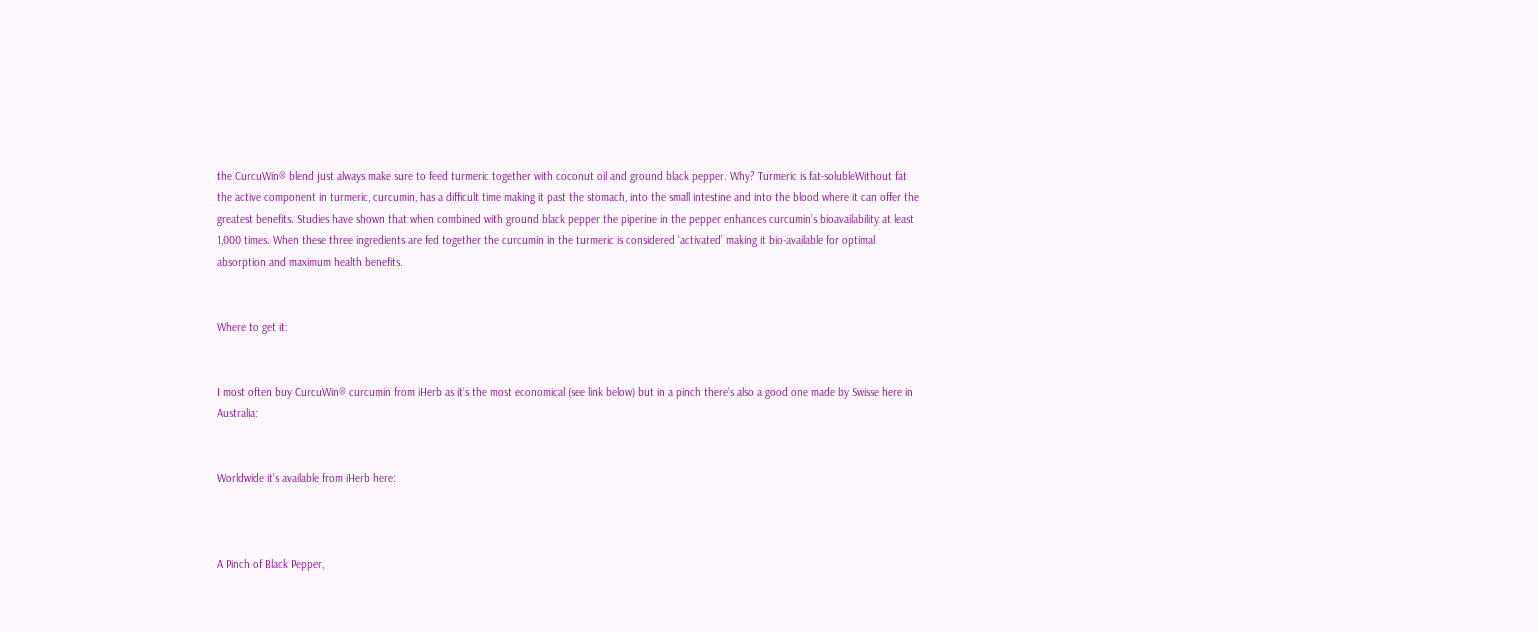the CurcuWin® blend just always make sure to feed turmeric together with coconut oil and ground black pepper. Why? Turmeric is fat-solubleWithout fat the active component in turmeric, curcumin, has a difficult time making it past the stomach, into the small intestine and into the blood where it can offer the greatest benefits. Studies have shown that when combined with ground black pepper the piperine in the pepper enhances curcumin’s bioavailability at least 1,000 times. When these three ingredients are fed together the curcumin in the turmeric is considered ‘activated’ making it bio-available for optimal absorption and maximum health benefits.


Where to get it:


I most often buy CurcuWin® curcumin from iHerb as it’s the most economical (see link below) but in a pinch there’s also a good one made by Swisse here in Australia:


Worldwide it’s available from iHerb here:



A Pinch of Black Pepper,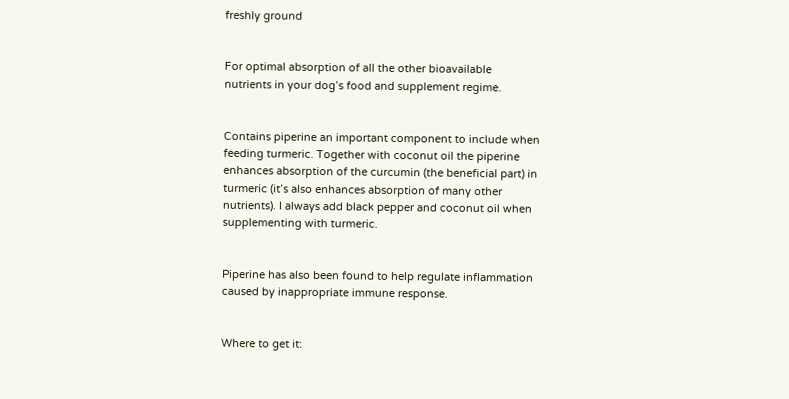freshly ground


For optimal absorption of all the other bioavailable nutrients in your dog’s food and supplement regime.


Contains piperine an important component to include when feeding turmeric. Together with coconut oil the piperine enhances absorption of the curcumin (the beneficial part) in turmeric (it’s also enhances absorption of many other nutrients). I always add black pepper and coconut oil when supplementing with turmeric.


Piperine has also been found to help regulate inflammation caused by inappropriate immune response.


Where to get it: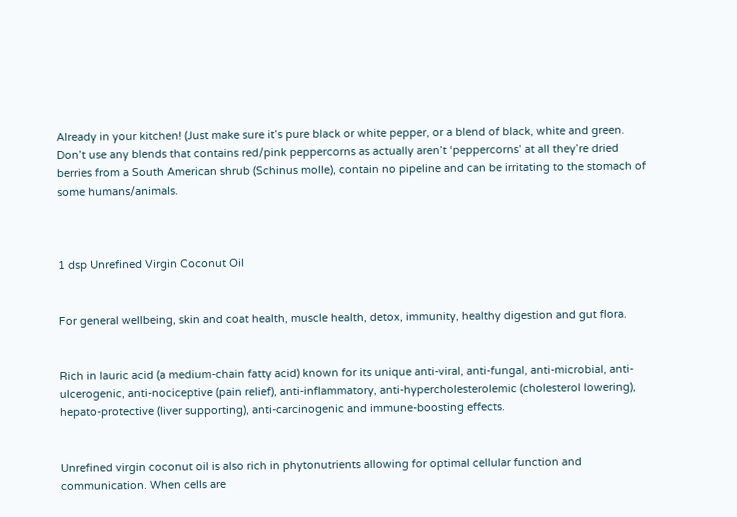Already in your kitchen! (Just make sure it’s pure black or white pepper, or a blend of black, white and green. Don’t use any blends that contains red/pink peppercorns as actually aren’t ‘peppercorns’ at all they’re dried berries from a South American shrub (Schinus molle), contain no pipeline and can be irritating to the stomach of some humans/animals.



1 dsp Unrefined Virgin Coconut Oil


For general wellbeing, skin and coat health, muscle health, detox, immunity, healthy digestion and gut flora.


Rich in lauric acid (a medium-chain fatty acid) known for its unique anti-viral, anti-fungal, anti-microbial, anti-ulcerogenic, anti-nociceptive (pain relief), anti-inflammatory, anti-hypercholesterolemic (cholesterol lowering), hepato-protective (liver supporting), anti-carcinogenic and immune-boosting effects.


Unrefined virgin coconut oil is also rich in phytonutrients allowing for optimal cellular function and communication. When cells are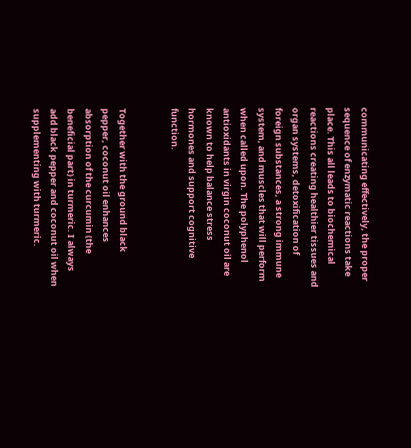communicating effectively, the proper sequence of enzymatic reactions take place. This all leads to biochemical reactions creating healthier tissues and organ systems, detoxification of foreign substances, a strong immune system, and muscles that will perform when called upon. The polyphenol antioxidants in virgin coconut oil are known to help balance stress hormones and support cognitive function.


Together with the ground black pepper, coconut oil enhances absorption of the curcumin (the beneficial part) in turmeric. I always add black pepper and coconut oil when supplementing with turmeric.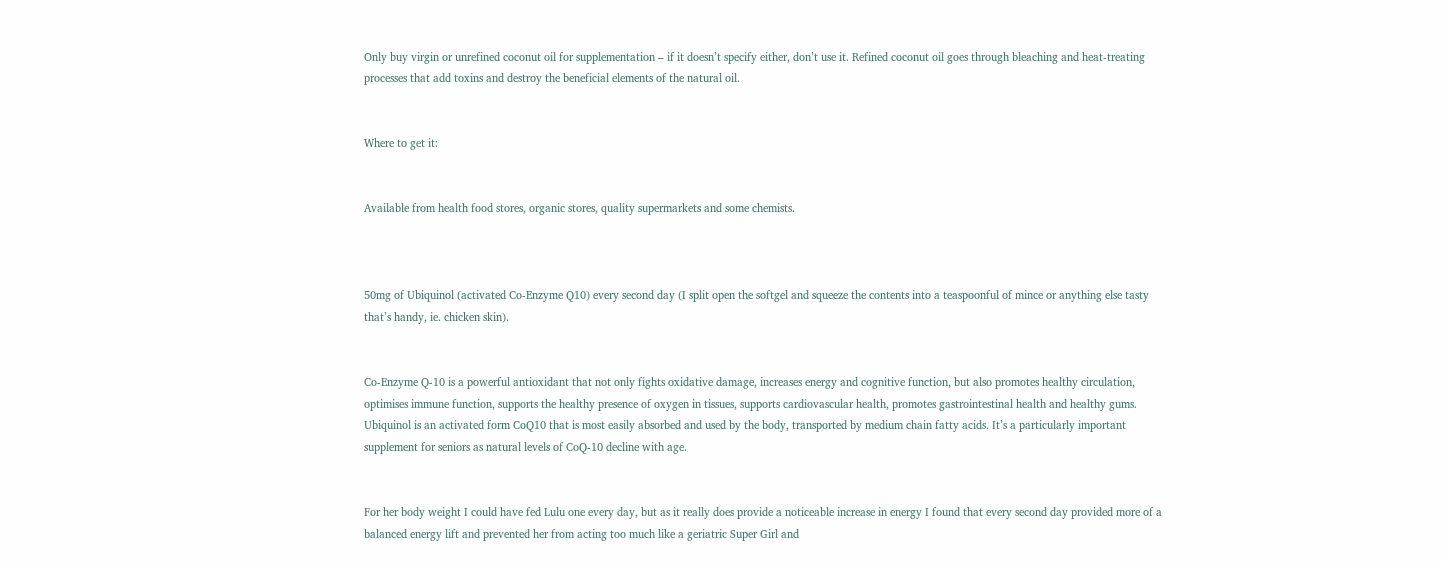Only buy virgin or unrefined coconut oil for supplementation – if it doesn’t specify either, don’t use it. Refined coconut oil goes through bleaching and heat-treating processes that add toxins and destroy the beneficial elements of the natural oil.


Where to get it:


Available from health food stores, organic stores, quality supermarkets and some chemists.



50mg of Ubiquinol (activated Co-Enzyme Q10) every second day (I split open the softgel and squeeze the contents into a teaspoonful of mince or anything else tasty that’s handy, ie. chicken skin).


Co-Enzyme Q-10 is a powerful antioxidant that not only fights oxidative damage, increases energy and cognitive function, but also promotes healthy circulation, optimises immune function, supports the healthy presence of oxygen in tissues, supports cardiovascular health, promotes gastrointestinal health and healthy gums. Ubiquinol is an activated form CoQ10 that is most easily absorbed and used by the body, transported by medium chain fatty acids. It’s a particularly important supplement for seniors as natural levels of CoQ-10 decline with age.


For her body weight I could have fed Lulu one every day, but as it really does provide a noticeable increase in energy I found that every second day provided more of a balanced energy lift and prevented her from acting too much like a geriatric Super Girl and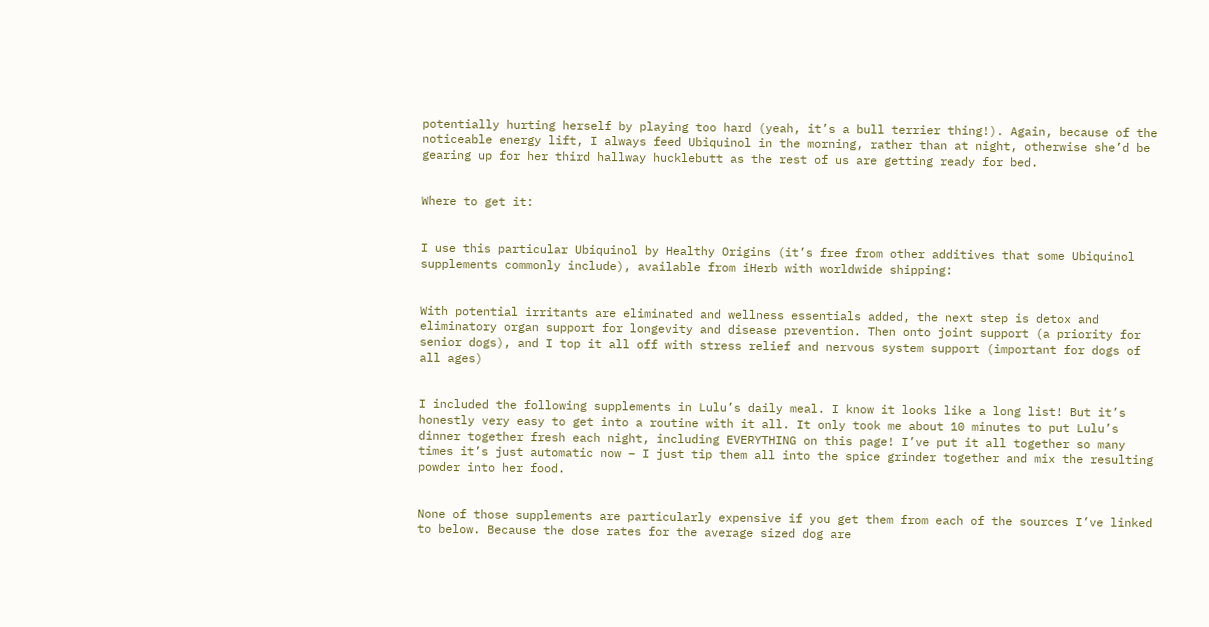potentially hurting herself by playing too hard (yeah, it’s a bull terrier thing!). Again, because of the noticeable energy lift, I always feed Ubiquinol in the morning, rather than at night, otherwise she’d be gearing up for her third hallway hucklebutt as the rest of us are getting ready for bed.


Where to get it:


I use this particular Ubiquinol by Healthy Origins (it’s free from other additives that some Ubiquinol supplements commonly include), available from iHerb with worldwide shipping:


With potential irritants are eliminated and wellness essentials added, the next step is detox and eliminatory organ support for longevity and disease prevention. Then onto joint support (a priority for senior dogs), and I top it all off with stress relief and nervous system support (important for dogs of all ages)


I included the following supplements in Lulu’s daily meal. I know it looks like a long list! But it’s honestly very easy to get into a routine with it all. It only took me about 10 minutes to put Lulu’s dinner together fresh each night, including EVERYTHING on this page! I’ve put it all together so many times it’s just automatic now – I just tip them all into the spice grinder together and mix the resulting powder into her food.


None of those supplements are particularly expensive if you get them from each of the sources I’ve linked to below. Because the dose rates for the average sized dog are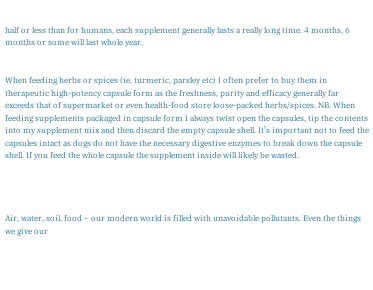half or less than for humans, each supplement generally lasts a really long time. 4 months, 6 months or some will last whole year.


When feeding herbs or spices (ie. turmeric, parsley etc) I often prefer to buy them in therapeutic high-potency capsule form as the freshness, purity and efficacy generally far exceeds that of supermarket or even health-food store loose-packed herbs/spices. NB. When feeding supplements packaged in capsule form I always twist open the capsules, tip the contents into my supplement mix and then discard the empty capsule shell. It’s important not to feed the capsules intact as dogs do not have the necessary digestive enzymes to break down the capsule shell. If you feed the whole capsule the supplement inside will likely be wasted.




Air, water, soil, food – our modern world is filled with unavoidable pollutants. Even the things we give our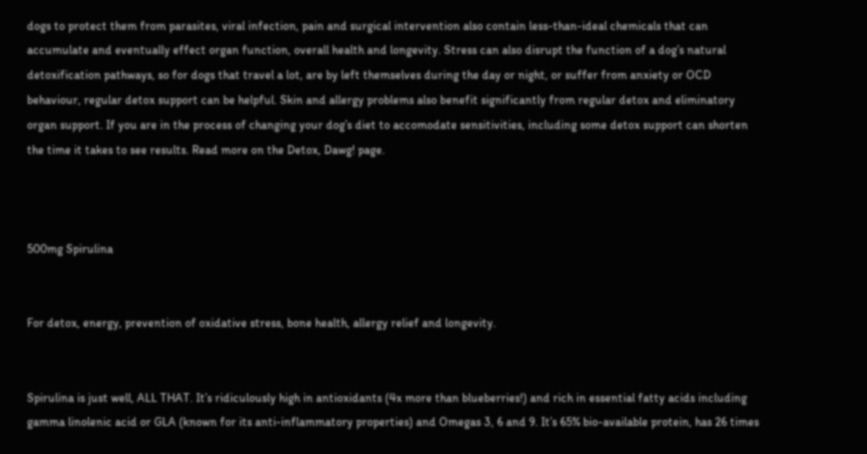dogs to protect them from parasites, viral infection, pain and surgical intervention also contain less-than-ideal chemicals that can accumulate and eventually effect organ function, overall health and longevity. Stress can also disrupt the function of a dog’s natural detoxification pathways, so for dogs that travel a lot, are by left themselves during the day or night, or suffer from anxiety or OCD behaviour, regular detox support can be helpful. Skin and allergy problems also benefit significantly from regular detox and eliminatory organ support. If you are in the process of changing your dog’s diet to accomodate sensitivities, including some detox support can shorten the time it takes to see results. Read more on the Detox, Dawg! page.



500mg Spirulina


For detox, energy, prevention of oxidative stress, bone health, allergy relief and longevity.


Spirulina is just well, ALL THAT. It’s ridiculously high in antioxidants (4x more than blueberries!) and rich in essential fatty acids including gamma linolenic acid or GLA (known for its anti-inflammatory properties) and Omegas 3, 6 and 9. It’s 65% bio-available protein, has 26 times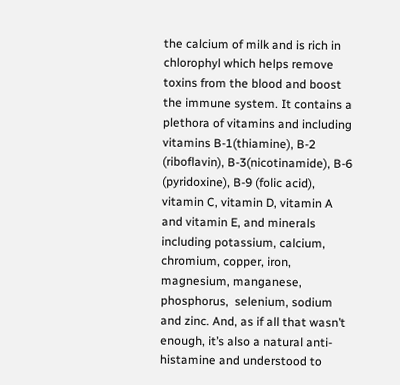the calcium of milk and is rich in chlorophyl which helps remove toxins from the blood and boost the immune system. It contains a plethora of vitamins and including vitamins B-1(thiamine), B-2 (riboflavin), B-3(nicotinamide), B-6 (pyridoxine), B-9 (folic acid), vitamin C, vitamin D, vitamin A and vitamin E, and minerals including potassium, calcium, chromium, copper, iron, magnesium, manganese, phosphorus,  selenium, sodium and zinc. And, as if all that wasn’t enough, it’s also a natural anti-histamine and understood to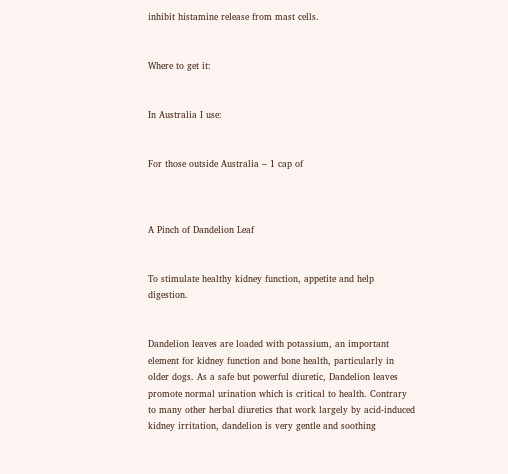inhibit histamine release from mast cells.


Where to get it:


In Australia I use:


For those outside Australia – 1 cap of



A Pinch of Dandelion Leaf


To stimulate healthy kidney function, appetite and help digestion.


Dandelion leaves are loaded with potassium, an important element for kidney function and bone health, particularly in older dogs. As a safe but powerful diuretic, Dandelion leaves promote normal urination which is critical to health. Contrary to many other herbal diuretics that work largely by acid-induced kidney irritation, dandelion is very gentle and soothing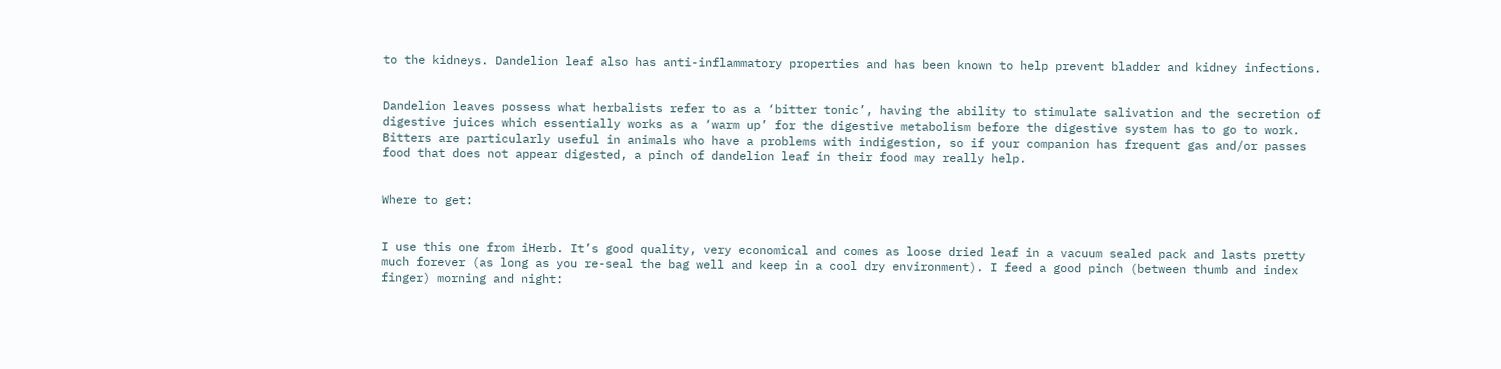to the kidneys. Dandelion leaf also has anti-inflammatory properties and has been known to help prevent bladder and kidney infections.


Dandelion leaves possess what herbalists refer to as a ‘bitter tonic’, having the ability to stimulate salivation and the secretion of digestive juices which essentially works as a ‘warm up’ for the digestive metabolism before the digestive system has to go to work. Bitters are particularly useful in animals who have a problems with indigestion, so if your companion has frequent gas and/or passes food that does not appear digested, a pinch of dandelion leaf in their food may really help.


Where to get:


I use this one from iHerb. It’s good quality, very economical and comes as loose dried leaf in a vacuum sealed pack and lasts pretty much forever (as long as you re-seal the bag well and keep in a cool dry environment). I feed a good pinch (between thumb and index finger) morning and night: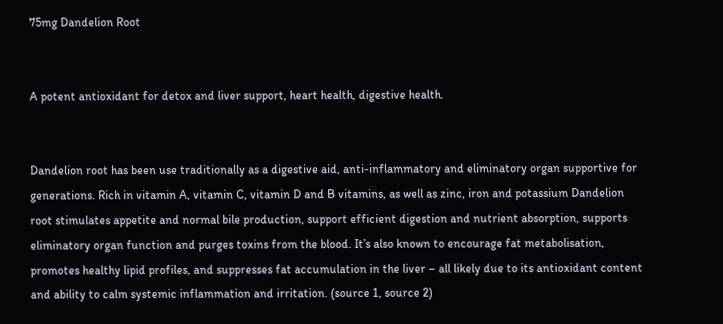75mg Dandelion Root


A potent antioxidant for detox and liver support, heart health, digestive health.


Dandelion root has been use traditionally as a digestive aid, anti-inflammatory and eliminatory organ supportive for generations. Rich in vitamin A, vitamin C, vitamin D and B vitamins, as well as zinc, iron and potassium Dandelion root stimulates appetite and normal bile production, support efficient digestion and nutrient absorption, supports eliminatory organ function and purges toxins from the blood. It’s also known to encourage fat metabolisation, promotes healthy lipid profiles, and suppresses fat accumulation in the liver – all likely due to its antioxidant content and ability to calm systemic inflammation and irritation. (source 1, source 2)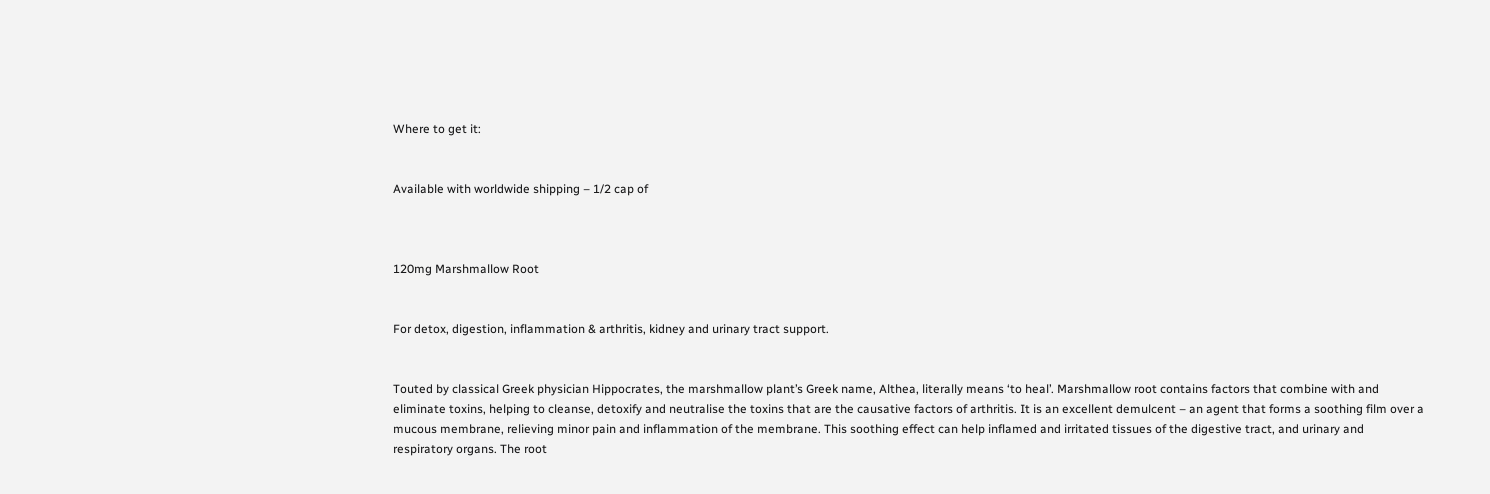Where to get it:


Available with worldwide shipping – 1/2 cap of



120mg Marshmallow Root


For detox, digestion, inflammation & arthritis, kidney and urinary tract support.


Touted by classical Greek physician Hippocrates, the marshmallow plant’s Greek name, Althea, literally means ‘to heal’. Marshmallow root contains factors that combine with and eliminate toxins, helping to cleanse, detoxify and neutralise the toxins that are the causative factors of arthritis. It is an excellent demulcent – an agent that forms a soothing film over a mucous membrane, relieving minor pain and inflammation of the membrane. This soothing effect can help inflamed and irritated tissues of the digestive tract, and urinary and respiratory organs. The root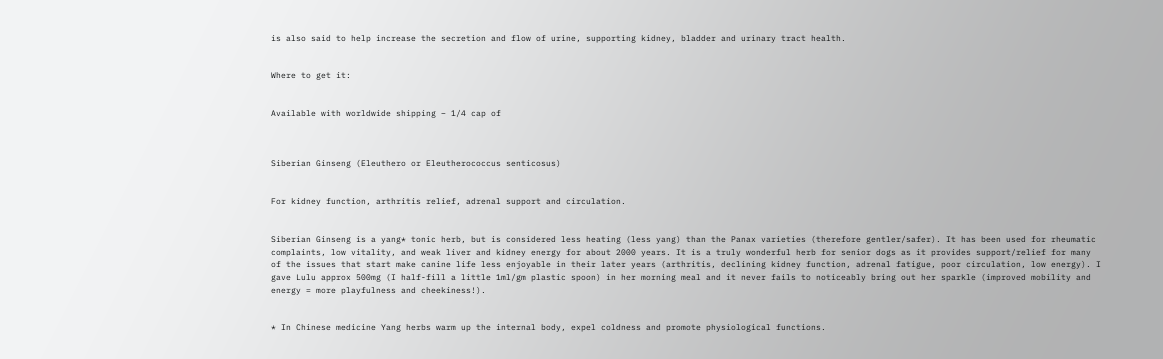is also said to help increase the secretion and flow of urine, supporting kidney, bladder and urinary tract health.


Where to get it:


Available with worldwide shipping – 1/4 cap of



Siberian Ginseng (Eleuthero or Eleutherococcus senticosus)


For kidney function, arthritis relief, adrenal support and circulation.


Siberian Ginseng is a yang* tonic herb, but is considered less heating (less yang) than the Panax varieties (therefore gentler/safer). It has been used for rheumatic complaints, low vitality, and weak liver and kidney energy for about 2000 years. It is a truly wonderful herb for senior dogs as it provides support/relief for many of the issues that start make canine life less enjoyable in their later years (arthritis, declining kidney function, adrenal fatigue, poor circulation, low energy). I gave Lulu approx 500mg (I half-fill a little 1ml/gm plastic spoon) in her morning meal and it never fails to noticeably bring out her sparkle (improved mobility and energy = more playfulness and cheekiness!).


* In Chinese medicine Yang herbs warm up the internal body, expel coldness and promote physiological functions.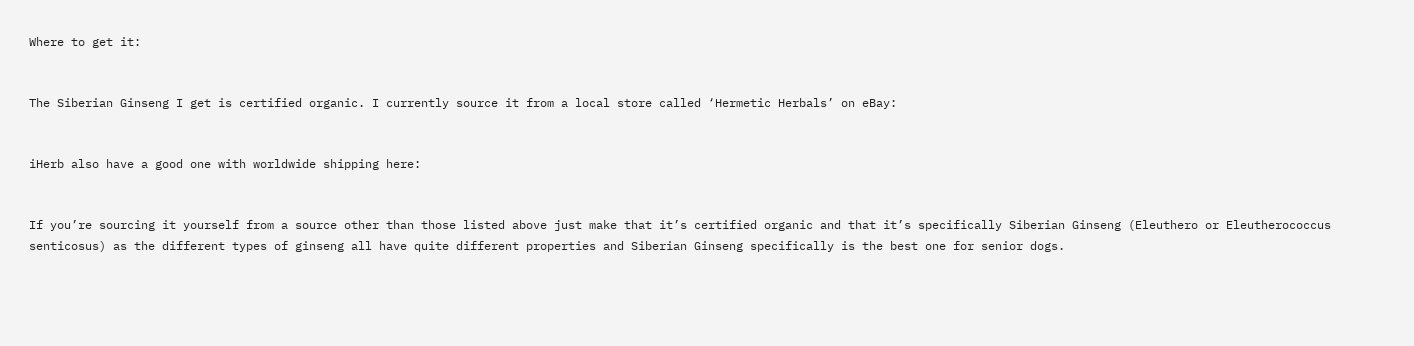Where to get it:


The Siberian Ginseng I get is certified organic. I currently source it from a local store called ‘Hermetic Herbals’ on eBay:


iHerb also have a good one with worldwide shipping here:


If you’re sourcing it yourself from a source other than those listed above just make that it’s certified organic and that it’s specifically Siberian Ginseng (Eleuthero or Eleutherococcus senticosus) as the different types of ginseng all have quite different properties and Siberian Ginseng specifically is the best one for senior dogs.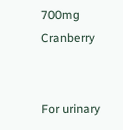700mg Cranberry


For urinary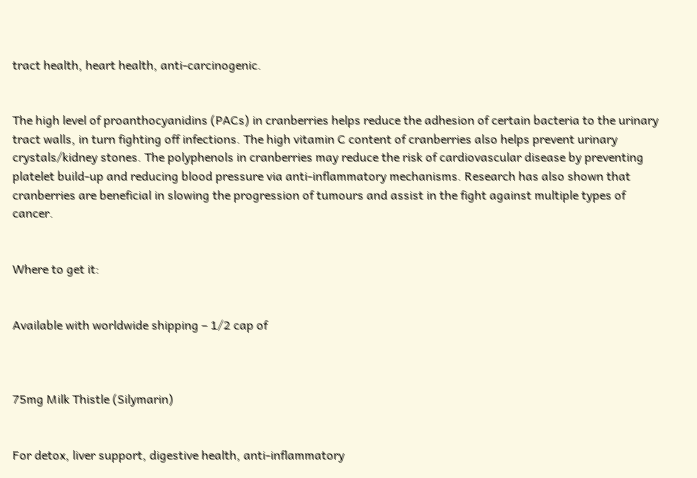tract health, heart health, anti-carcinogenic.


The high level of proanthocyanidins (PACs) in cranberries helps reduce the adhesion of certain bacteria to the urinary tract walls, in turn fighting off infections. The high vitamin C content of cranberries also helps prevent urinary crystals/kidney stones. The polyphenols in cranberries may reduce the risk of cardiovascular disease by preventing platelet build-up and reducing blood pressure via anti-inflammatory mechanisms. Research has also shown that cranberries are beneficial in slowing the progression of tumours and assist in the fight against multiple types of cancer.


Where to get it:


Available with worldwide shipping – 1/2 cap of



75mg Milk Thistle (Silymarin)


For detox, liver support, digestive health, anti-inflammatory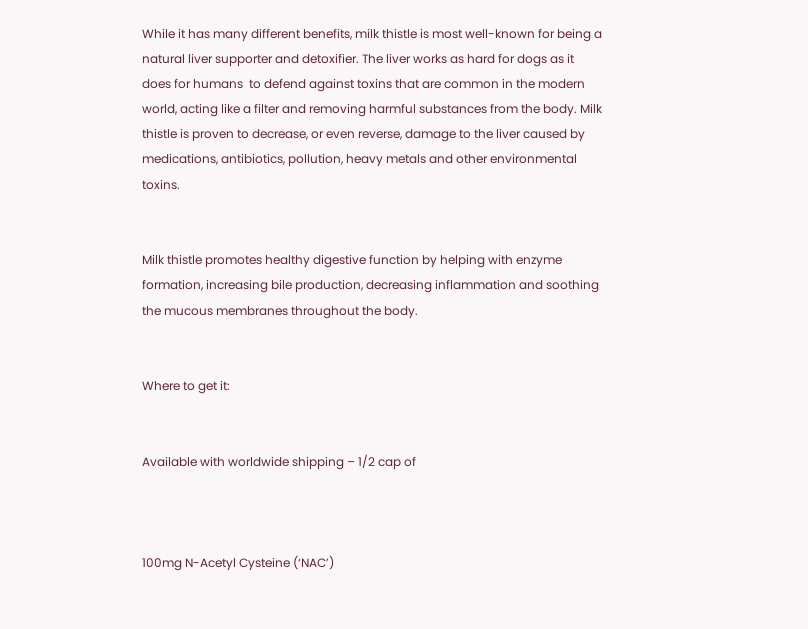While it has many different benefits, milk thistle is most well-known for being a natural liver supporter and detoxifier. The liver works as hard for dogs as it does for humans  to defend against toxins that are common in the modern world, acting like a filter and removing harmful substances from the body. Milk thistle is proven to decrease, or even reverse, damage to the liver caused by medications, antibiotics, pollution, heavy metals and other environmental toxins.


Milk thistle promotes healthy digestive function by helping with enzyme formation, increasing bile production, decreasing inflammation and soothing the mucous membranes throughout the body.


Where to get it:


Available with worldwide shipping – 1/2 cap of



100mg N-Acetyl Cysteine (‘NAC’)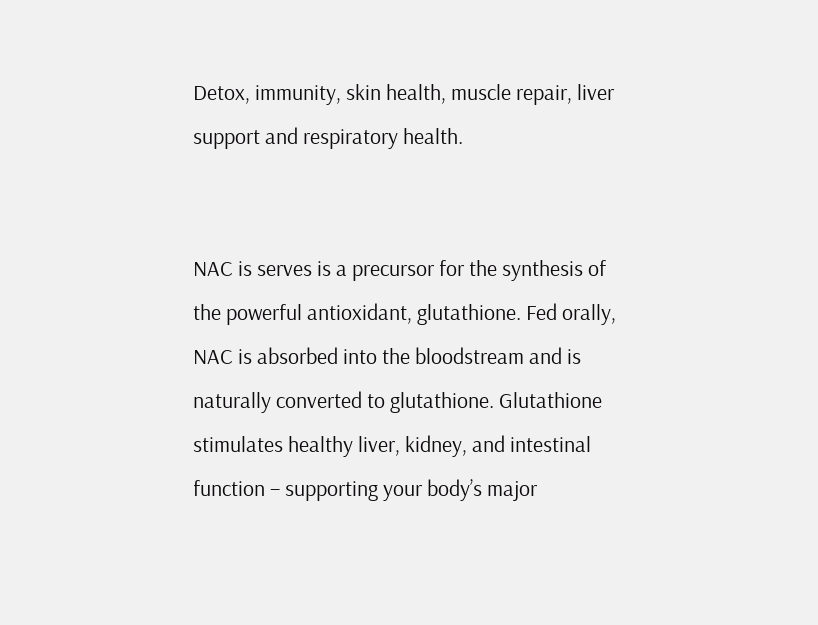Detox, immunity, skin health, muscle repair, liver support and respiratory health.


NAC is serves is a precursor for the synthesis of the powerful antioxidant, glutathione. Fed orally, NAC is absorbed into the bloodstream and is naturally converted to glutathione. Glutathione stimulates healthy liver, kidney, and intestinal function – supporting your body’s major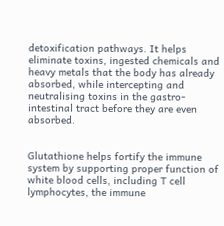detoxification pathways. It helps eliminate toxins, ingested chemicals and heavy metals that the body has already absorbed, while intercepting and neutralising toxins in the gastro-intestinal tract before they are even absorbed.


Glutathione helps fortify the immune system by supporting proper function of white blood cells, including T cell lymphocytes, the immune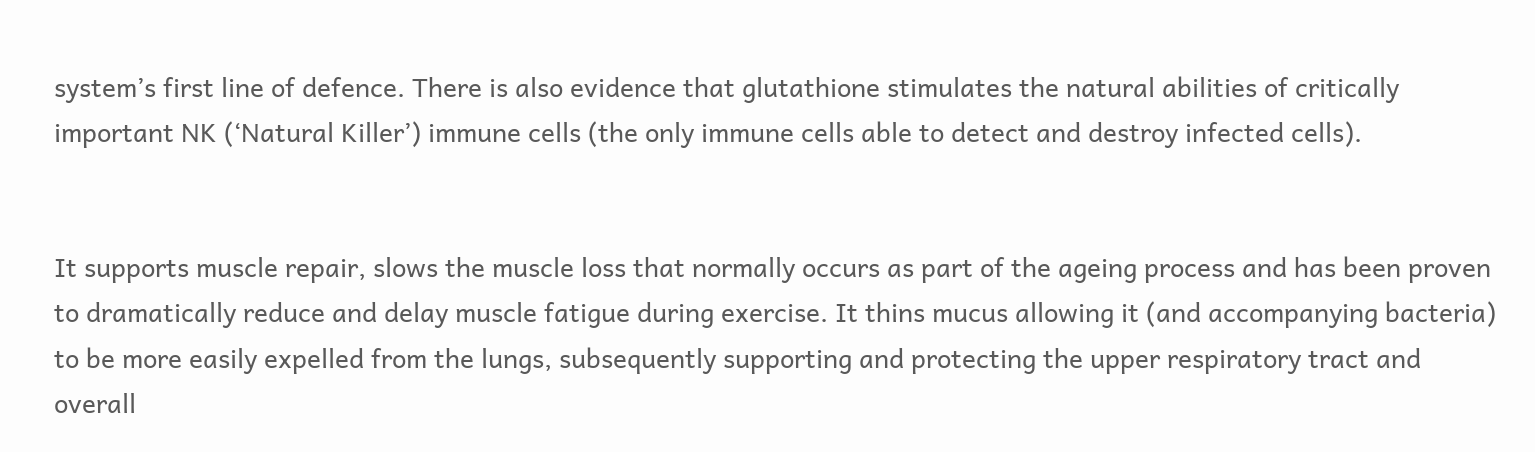system’s first line of defence. There is also evidence that glutathione stimulates the natural abilities of critically important NK (‘Natural Killer’) immune cells (the only immune cells able to detect and destroy infected cells).


It supports muscle repair, slows the muscle loss that normally occurs as part of the ageing process and has been proven to dramatically reduce and delay muscle fatigue during exercise. It thins mucus allowing it (and accompanying bacteria) to be more easily expelled from the lungs, subsequently supporting and protecting the upper respiratory tract and overall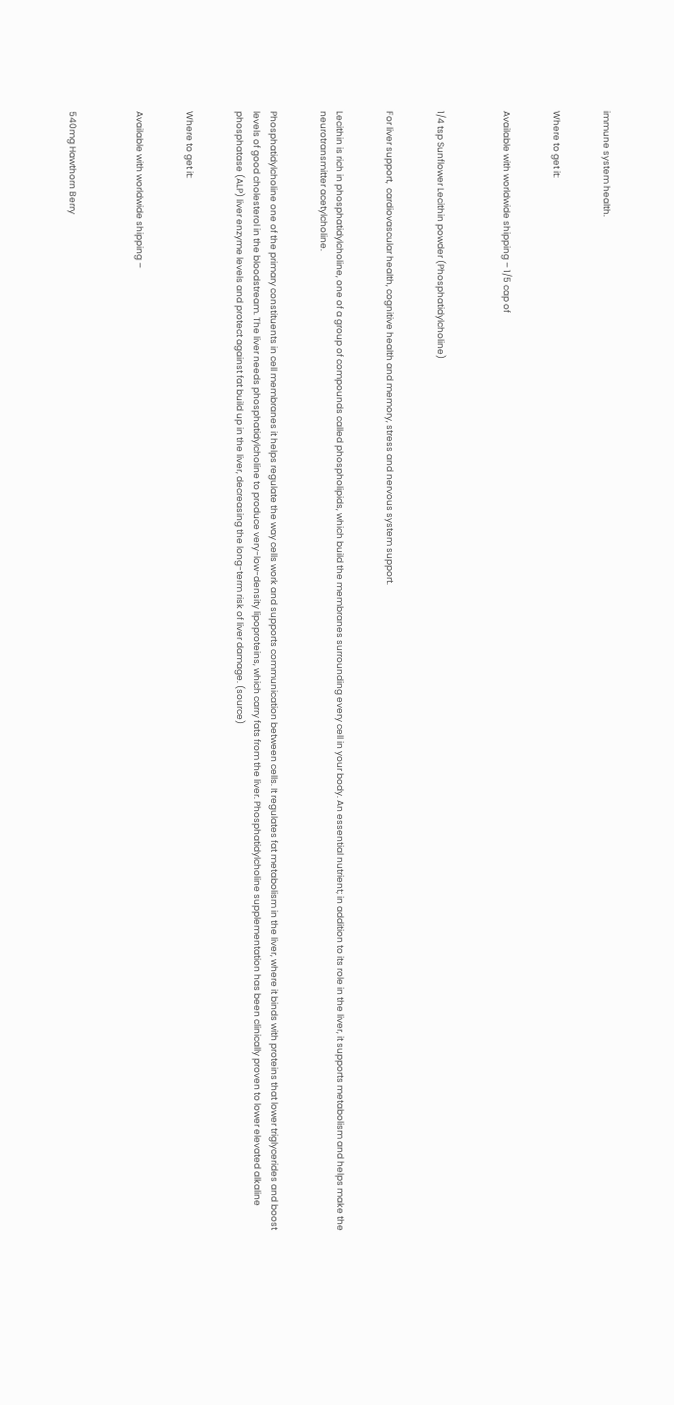immune system health.


Where to get it:


Available with worldwide shipping – 1/5 cap of



1/4 tsp Sunflower Lecithin powder (Phosphatidylcholine)


For liver support,  cardiovascular health, cognitive health and memory, stress and nervous system support.


Lecithin is rich in phosphatidylcholine, one of a group of compounds called phospholipids, which build the membranes surrounding every cell in your body. An essential nutrient; in addition to its role in the liver, it supports metabolism and helps make the neurotransmitter acetylcholine.


Phosphatidylcholine one of the primary constituents in cell membranes it helps regulate the way cells work and supports communication between cells. It regulates fat metabolism in the liver, where it binds with proteins that lower triglycerides and boost levels of good cholesterol in the bloodstream. The liver needs phosphatidylcholine to produce very-low-density lipoproteins, which carry fats from the liver. Phosphatidylcholine supplementation has been clinically proven to lower elevated alkaline phosphatase (ALP) liver enzyme levels and protect against fat build up in the liver, decreasing the long-term risk of liver damage. (source)


Where to get it:


Available with worldwide shipping –



540mg Hawthorn Berry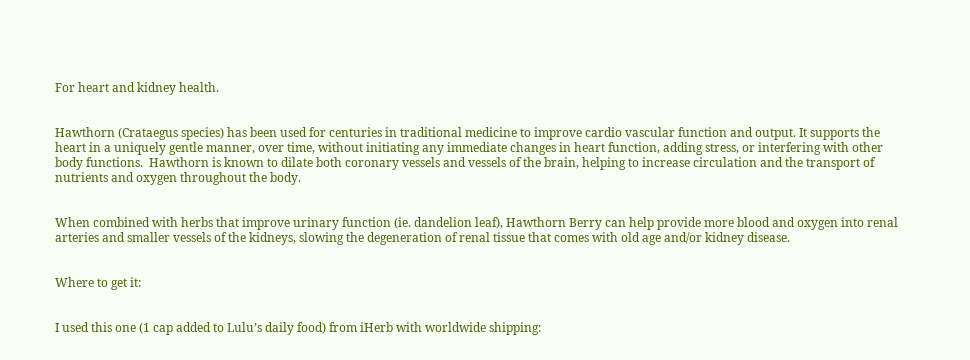For heart and kidney health.


Hawthorn (Crataegus species) has been used for centuries in traditional medicine to improve cardio vascular function and output. It supports the heart in a uniquely gentle manner, over time, without initiating any immediate changes in heart function, adding stress, or interfering with other body functions.  Hawthorn is known to dilate both coronary vessels and vessels of the brain, helping to increase circulation and the transport of nutrients and oxygen throughout the body.


When combined with herbs that improve urinary function (ie. dandelion leaf), Hawthorn Berry can help provide more blood and oxygen into renal arteries and smaller vessels of the kidneys, slowing the degeneration of renal tissue that comes with old age and/or kidney disease.


Where to get it:


I used this one (1 cap added to Lulu’s daily food) from iHerb with worldwide shipping: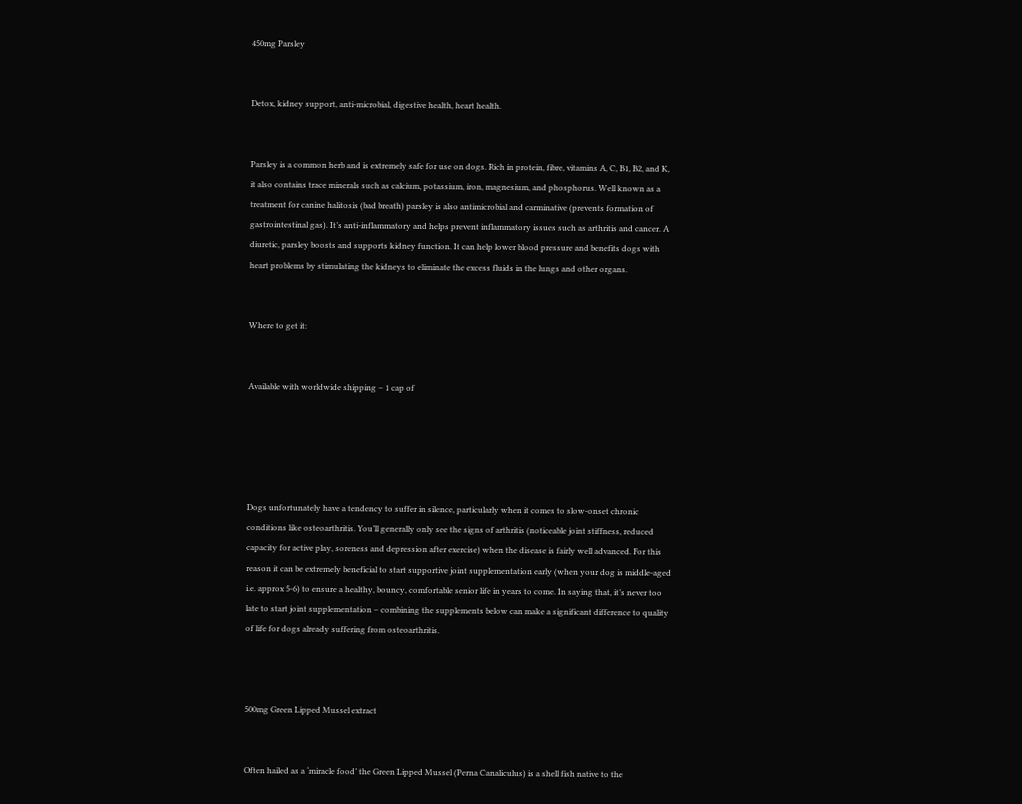450mg Parsley


Detox, kidney support, anti-microbial, digestive health, heart health.


Parsley is a common herb and is extremely safe for use on dogs. Rich in protein, fibre, vitamins A, C, B1, B2, and K, it also contains trace minerals such as calcium, potassium, iron, magnesium, and phosphorus. Well known as a treatment for canine halitosis (bad breath) parsley is also antimicrobial and carminative (prevents formation of gastrointestinal gas). It’s anti-inflammatory and helps prevent inflammatory issues such as arthritis and cancer. A diuretic, parsley boosts and supports kidney function. It can help lower blood pressure and benefits dogs with heart problems by stimulating the kidneys to eliminate the excess fluids in the lungs and other organs.


Where to get it:


Available with worldwide shipping – 1 cap of





Dogs unfortunately have a tendency to suffer in silence, particularly when it comes to slow-onset chronic conditions like osteoarthritis. You’ll generally only see the signs of arthritis (noticeable joint stiffness, reduced capacity for active play, soreness and depression after exercise) when the disease is fairly well advanced. For this reason it can be extremely beneficial to start supportive joint supplementation early (when your dog is middle-aged i.e. approx 5-6) to ensure a healthy, bouncy, comfortable senior life in years to come. In saying that, it’s never too late to start joint supplementation – combining the supplements below can make a significant difference to quality of life for dogs already suffering from osteoarthritis.



500mg Green Lipped Mussel extract


Often hailed as a ‘miracle food’ the Green Lipped Mussel (Perna Canaliculus) is a shell fish native to the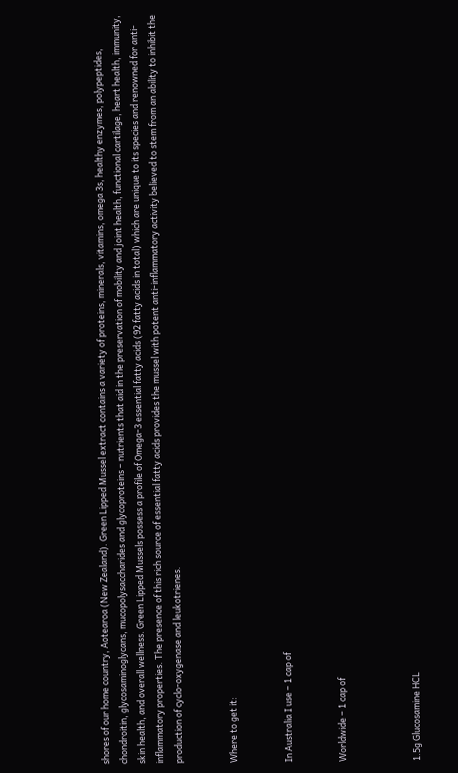shores of our home country, Aotearoa (New Zealand). Green Lipped Mussel extract contains a variety of proteins, minerals, vitamins, omega 3s, healthy enzymes, polypeptides, chondroitin, glycosaminoglycans, mucopolysaccharides and glycoproteins – nutrients that aid in the preservation of mobility and joint health, functional cartilage, heart health, immunity, skin health, and overall wellness. Green Lipped Mussels possess a profile of Omega-3 essential fatty acids (92 fatty acids in total) which are unique to its species and renowned for anti-inflammatory properties. The presence of this rich source of essential fatty acids provides the mussel with potent anti-inflammatory activity believed to stem from an ability to inhibit the production of cyclo-oxygenase and leukotrienes.


Where to get it:


In Australia I use – 1 cap of


Worldwide – 1 cap of



1.5g Glucosamine HCL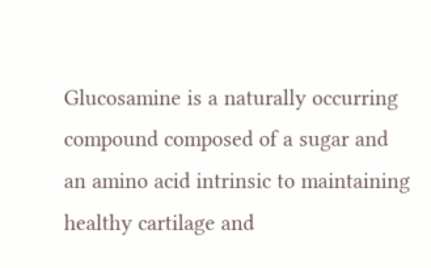Glucosamine is a naturally occurring compound composed of a sugar and an amino acid intrinsic to maintaining healthy cartilage and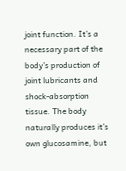joint function. It’s a necessary part of the body’s production of joint lubricants and shock-absorption tissue. The body naturally produces it’s own glucosamine, but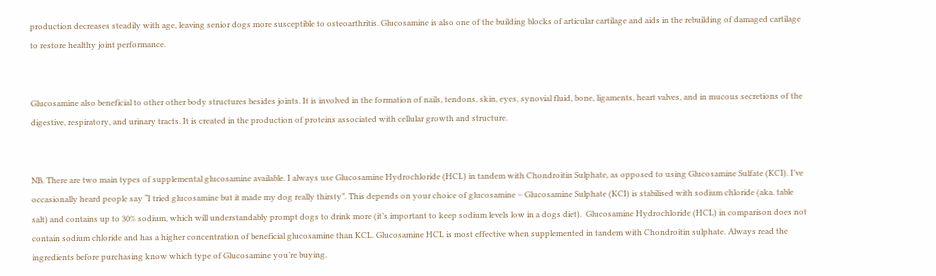production decreases steadily with age, leaving senior dogs more susceptible to osteoarthritis. Glucosamine is also one of the building blocks of articular cartilage and aids in the rebuilding of damaged cartilage to restore healthy joint performance.


Glucosamine also beneficial to other other body structures besides joints. It is involved in the formation of nails, tendons, skin, eyes, synovial fluid, bone, ligaments, heart valves, and in mucous secretions of the digestive, respiratory, and urinary tracts. It is created in the production of proteins associated with cellular growth and structure.


NB. There are two main types of supplemental glucosamine available. I always use Glucosamine Hydrochloride (HCL) in tandem with Chondroitin Sulphate, as opposed to using Glucosamine Sulfate (KCI). I’ve occasionally heard people say “I tried glucosamine but it made my dog really thirsty”. This depends on your choice of glucosamine – Glucosamine Sulphate (KCI) is stabilised with sodium chloride (aka. table salt) and contains up to 30% sodium, which will understandably prompt dogs to drink more (it’s important to keep sodium levels low in a dogs diet).  Glucosamine Hydrochloride (HCL) in comparison does not contain sodium chloride and has a higher concentration of beneficial glucosamine than KCL. Glucosamine HCL is most effective when supplemented in tandem with Chondroitin sulphate. Always read the ingredients before purchasing know which type of Glucosamine you’re buying.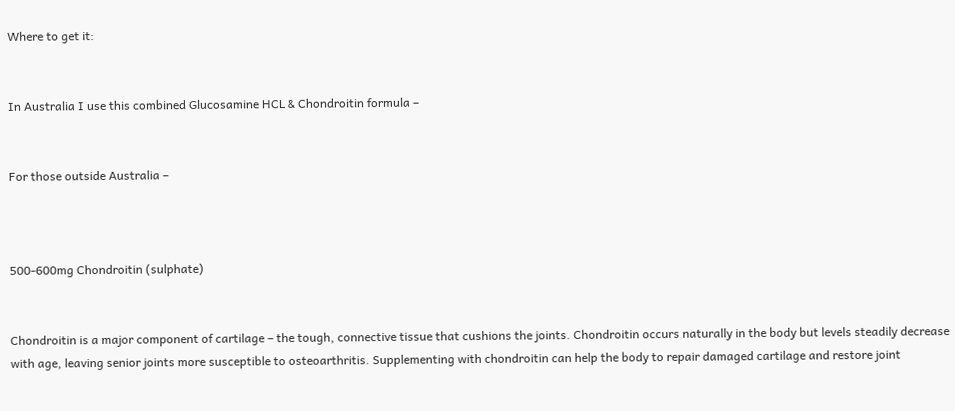Where to get it:


In Australia I use this combined Glucosamine HCL & Chondroitin formula –


For those outside Australia –



500-600mg Chondroitin (sulphate)


Chondroitin is a major component of cartilage – the tough, connective tissue that cushions the joints. Chondroitin occurs naturally in the body but levels steadily decrease with age, leaving senior joints more susceptible to osteoarthritis. Supplementing with chondroitin can help the body to repair damaged cartilage and restore joint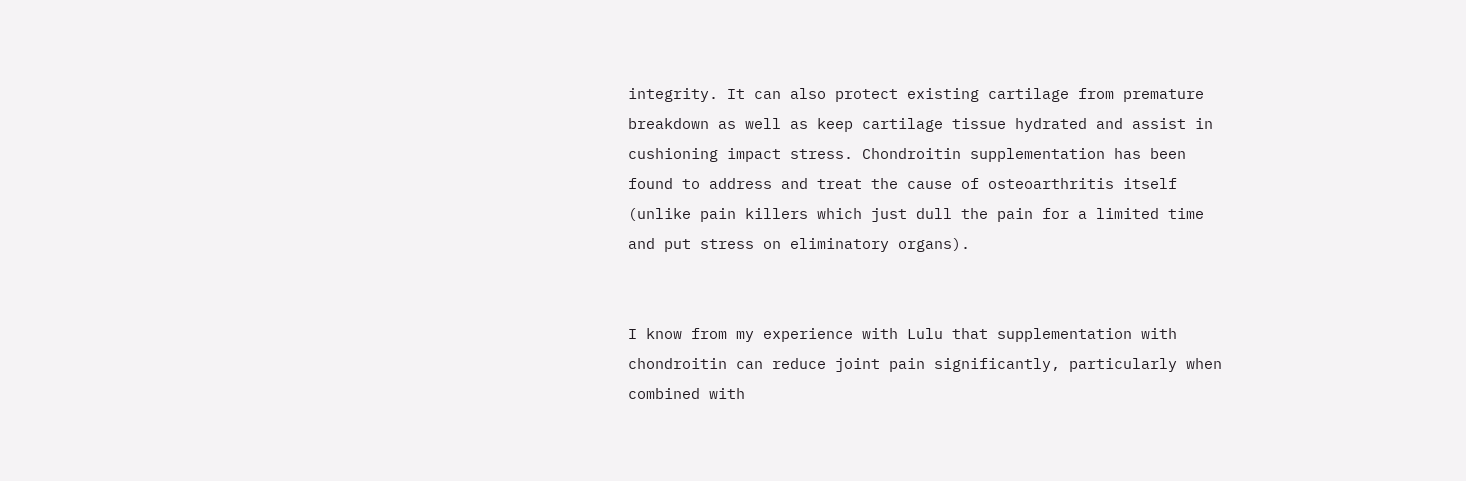integrity. It can also protect existing cartilage from premature breakdown as well as keep cartilage tissue hydrated and assist in cushioning impact stress. Chondroitin supplementation has been found to address and treat the cause of osteoarthritis itself (unlike pain killers which just dull the pain for a limited time and put stress on eliminatory organs).


I know from my experience with Lulu that supplementation with chondroitin can reduce joint pain significantly, particularly when combined with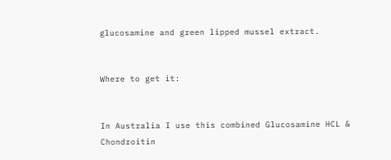glucosamine and green lipped mussel extract.


Where to get it:


In Australia I use this combined Glucosamine HCL & Chondroitin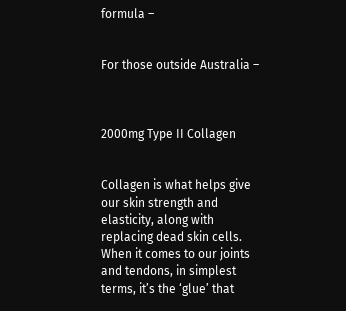formula –


For those outside Australia –



2000mg Type II Collagen


Collagen is what helps give our skin strength and elasticity, along with replacing dead skin cells. When it comes to our joints and tendons, in simplest terms, it’s the ‘glue’ that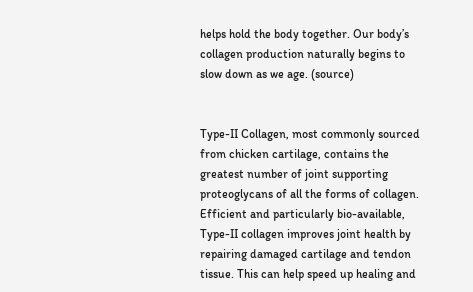helps hold the body together. Our body’s collagen production naturally begins to slow down as we age. (source)


Type-II Collagen, most commonly sourced from chicken cartilage, contains the greatest number of joint supporting proteoglycans of all the forms of collagen. Efficient and particularly bio-available, Type-II collagen improves joint health by repairing damaged cartilage and tendon tissue. This can help speed up healing and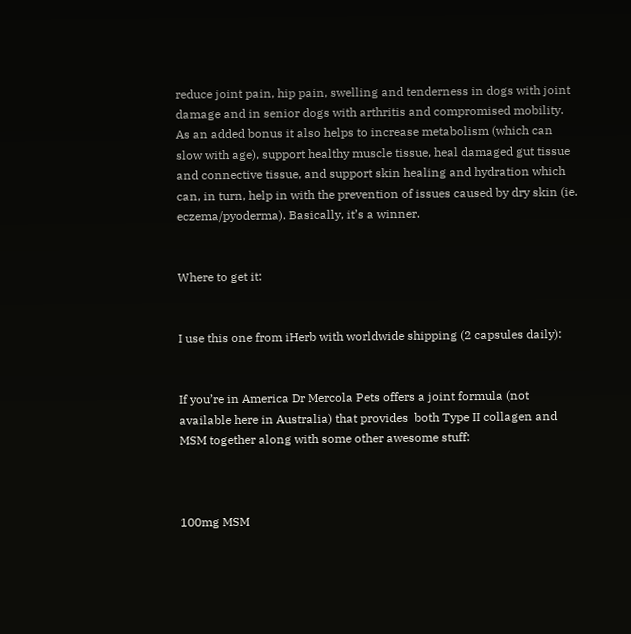reduce joint pain, hip pain, swelling and tenderness in dogs with joint damage and in senior dogs with arthritis and compromised mobility. As an added bonus it also helps to increase metabolism (which can slow with age), support healthy muscle tissue, heal damaged gut tissue and connective tissue, and support skin healing and hydration which can, in turn, help in with the prevention of issues caused by dry skin (ie. eczema/pyoderma). Basically, it’s a winner.


Where to get it:


I use this one from iHerb with worldwide shipping (2 capsules daily):


If you’re in America Dr Mercola Pets offers a joint formula (not available here in Australia) that provides  both Type II collagen and MSM together along with some other awesome stuff:



100mg MSM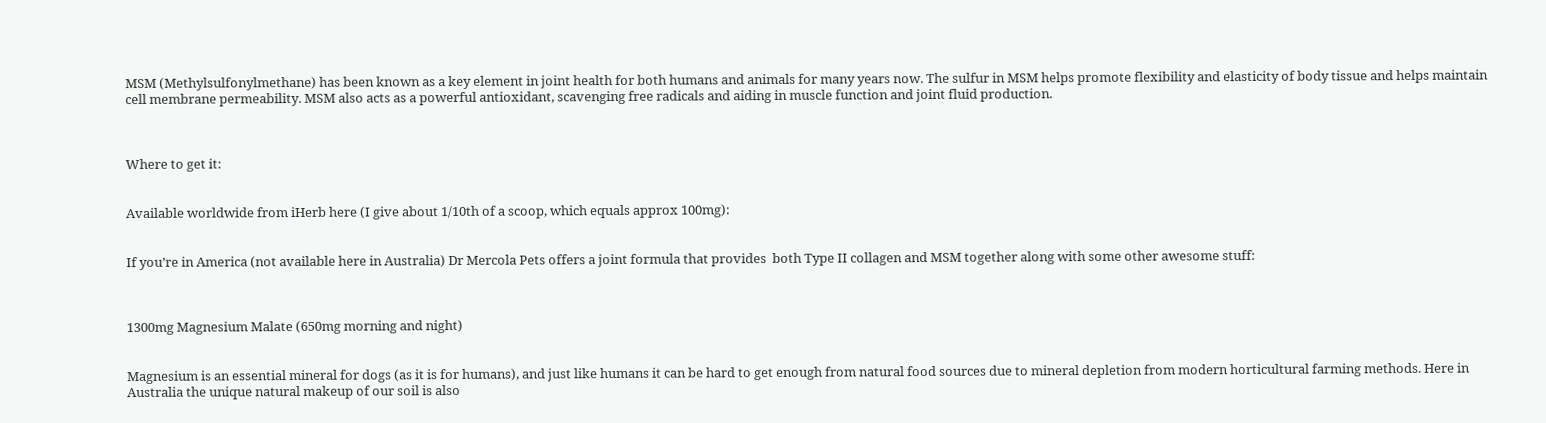MSM (Methylsulfonylmethane) has been known as a key element in joint health for both humans and animals for many years now. The sulfur in MSM helps promote flexibility and elasticity of body tissue and helps maintain cell membrane permeability. MSM also acts as a powerful antioxidant, scavenging free radicals and aiding in muscle function and joint fluid production.



Where to get it:


Available worldwide from iHerb here (I give about 1/10th of a scoop, which equals approx 100mg):


If you’re in America (not available here in Australia) Dr Mercola Pets offers a joint formula that provides  both Type II collagen and MSM together along with some other awesome stuff:



1300mg Magnesium Malate (650mg morning and night)


Magnesium is an essential mineral for dogs (as it is for humans), and just like humans it can be hard to get enough from natural food sources due to mineral depletion from modern horticultural farming methods. Here in Australia the unique natural makeup of our soil is also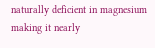naturally deficient in magnesium making it nearly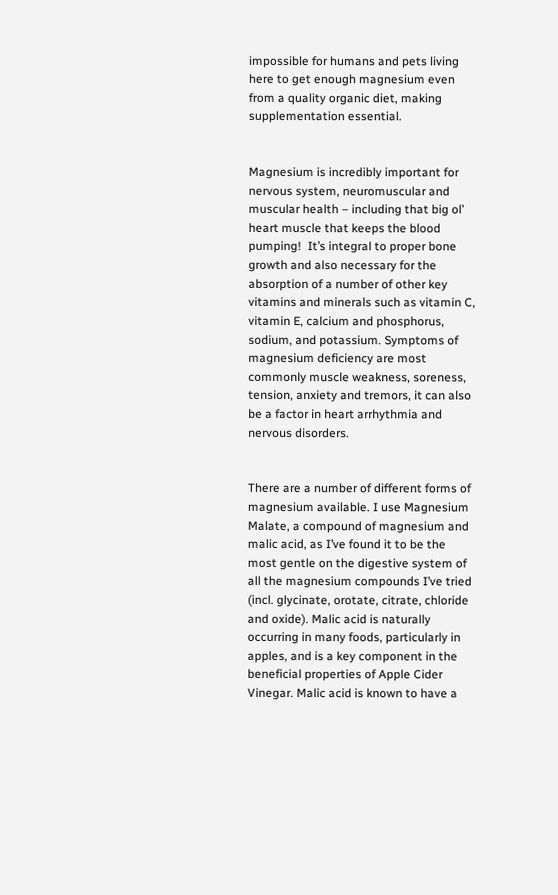impossible for humans and pets living here to get enough magnesium even from a quality organic diet, making supplementation essential.


Magnesium is incredibly important for nervous system, neuromuscular and muscular health – including that big ol’ heart muscle that keeps the blood pumping!  It’s integral to proper bone growth and also necessary for the absorption of a number of other key vitamins and minerals such as vitamin C, vitamin E, calcium and phosphorus, sodium, and potassium. Symptoms of magnesium deficiency are most commonly muscle weakness, soreness, tension, anxiety and tremors, it can also be a factor in heart arrhythmia and nervous disorders.


There are a number of different forms of magnesium available. I use Magnesium Malate, a compound of magnesium and malic acid, as I’ve found it to be the most gentle on the digestive system of all the magnesium compounds I’ve tried (incl. glycinate, orotate, citrate, chloride and oxide). Malic acid is naturally occurring in many foods, particularly in apples, and is a key component in the beneficial properties of Apple Cider Vinegar. Malic acid is known to have a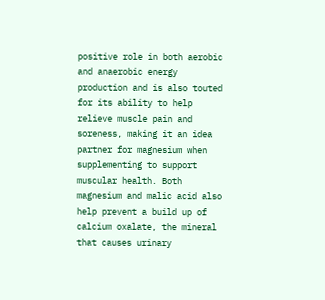positive role in both aerobic and anaerobic energy production and is also touted for its ability to help relieve muscle pain and soreness, making it an idea partner for magnesium when supplementing to support muscular health. Both magnesium and malic acid also help prevent a build up of calcium oxalate, the mineral that causes urinary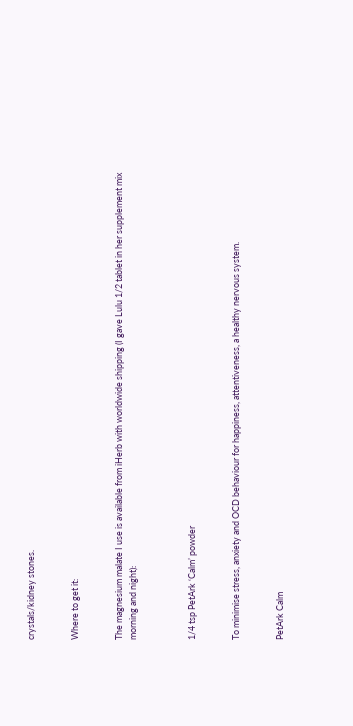crystals/kidney stones.


Where to get it:


The magnesium malate I use is available from iHerb with worldwide shipping (I gave Lulu 1/2 tablet in her supplement mix morning and night):



1/4 tsp PetArk ‘Calm’ powder


To minimise stress, anxiety and OCD behaviour for happiness, attentiveness, a healthy nervous system.


PetArk Calm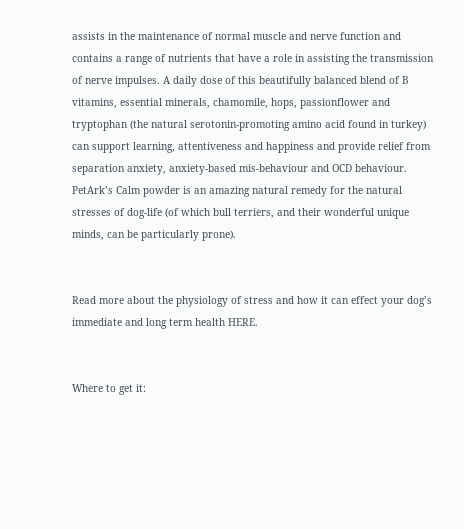assists in the maintenance of normal muscle and nerve function and contains a range of nutrients that have a role in assisting the transmission of nerve impulses. A daily dose of this beautifully balanced blend of B vitamins, essential minerals, chamomile, hops, passionflower and tryptophan (the natural serotonin-promoting amino acid found in turkey) can support learning, attentiveness and happiness and provide relief from separation anxiety, anxiety-based mis-behaviour and OCD behaviour. PetArk’s Calm powder is an amazing natural remedy for the natural stresses of dog-life (of which bull terriers, and their wonderful unique minds, can be particularly prone).


Read more about the physiology of stress and how it can effect your dog’s immediate and long term health HERE.


Where to get it: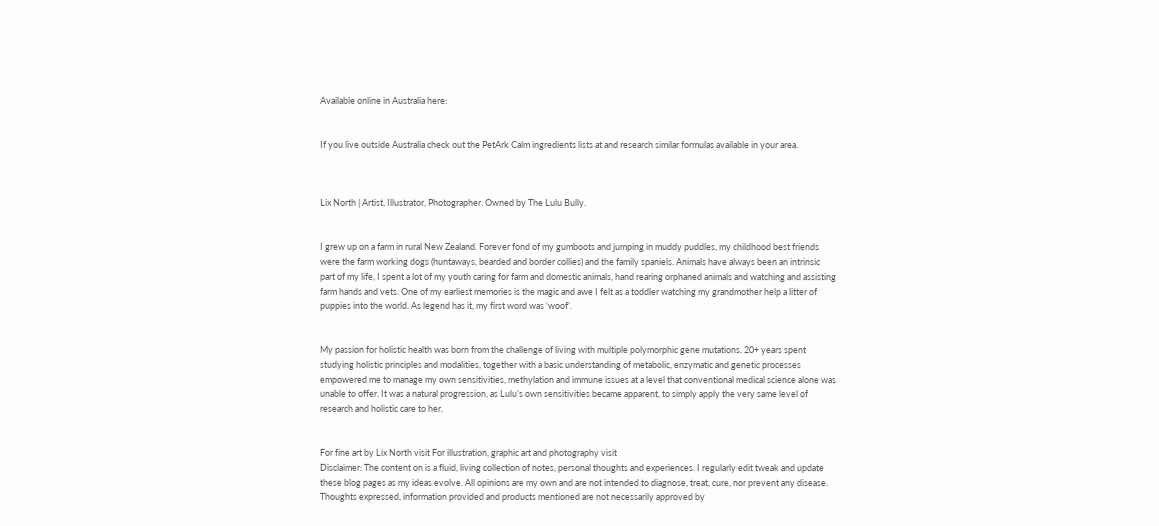Available online in Australia here:


If you live outside Australia check out the PetArk Calm ingredients lists at and research similar formulas available in your area.



Lix North | Artist, Illustrator, Photographer. Owned by The Lulu Bully.


I grew up on a farm in rural New Zealand. Forever fond of my gumboots and jumping in muddy puddles, my childhood best friends were the farm working dogs (huntaways, bearded and border collies) and the family spaniels. Animals have always been an intrinsic part of my life, I spent a lot of my youth caring for farm and domestic animals, hand rearing orphaned animals and watching and assisting farm hands and vets. One of my earliest memories is the magic and awe I felt as a toddler watching my grandmother help a litter of puppies into the world. As legend has it, my first word was ‘woof’.


My passion for holistic health was born from the challenge of living with multiple polymorphic gene mutations. 20+ years spent studying holistic principles and modalities, together with a basic understanding of metabolic, enzymatic and genetic processes empowered me to manage my own sensitivities, methylation and immune issues at a level that conventional medical science alone was unable to offer. It was a natural progression, as Lulu’s own sensitivities became apparent, to simply apply the very same level of research and holistic care to her.


For fine art by Lix North visit For illustration, graphic art and photography visit
Disclaimer: The content on is a fluid, living collection of notes, personal thoughts and experiences. I regularly edit tweak and update these blog pages as my ideas evolve. All opinions are my own and are not intended to diagnose, treat, cure, nor prevent any disease. Thoughts expressed, information provided and products mentioned are not necessarily approved by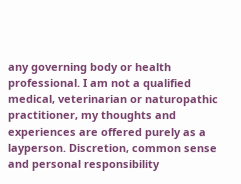any governing body or health professional. I am not a qualified medical, veterinarian or naturopathic practitioner, my thoughts and experiences are offered purely as a layperson. Discretion, common sense and personal responsibility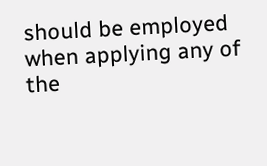should be employed when applying any of the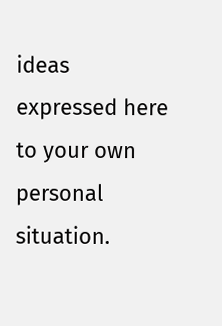ideas expressed here to your own personal situation.